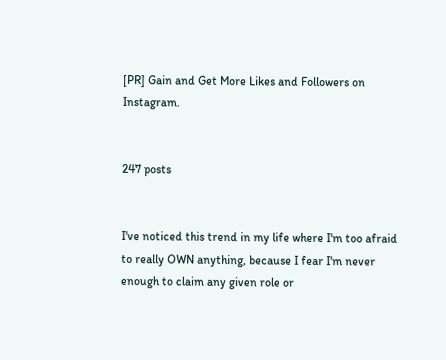[PR] Gain and Get More Likes and Followers on Instagram.


247 posts


I've noticed this trend in my life where I'm too afraid to really OWN anything, because I fear I'm never enough to claim any given role or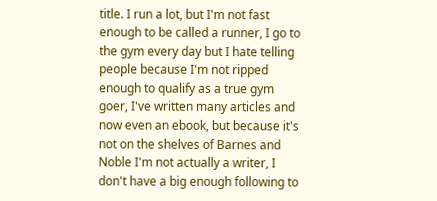title. I run a lot, but I'm not fast enough to be called a runner, I go to the gym every day but I hate telling people because I'm not ripped enough to qualify as a true gym goer, I've written many articles and now even an ebook, but because it's not on the shelves of Barnes and Noble I'm not actually a writer, I don't have a big enough following to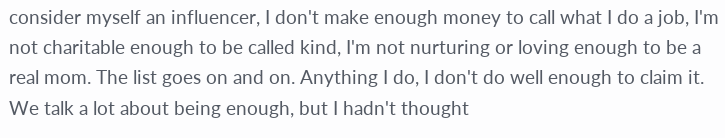consider myself an influencer, I don't make enough money to call what I do a job, I'm not charitable enough to be called kind, I'm not nurturing or loving enough to be a real mom. The list goes on and on. Anything I do, I don't do well enough to claim it. We talk a lot about being enough, but I hadn't thought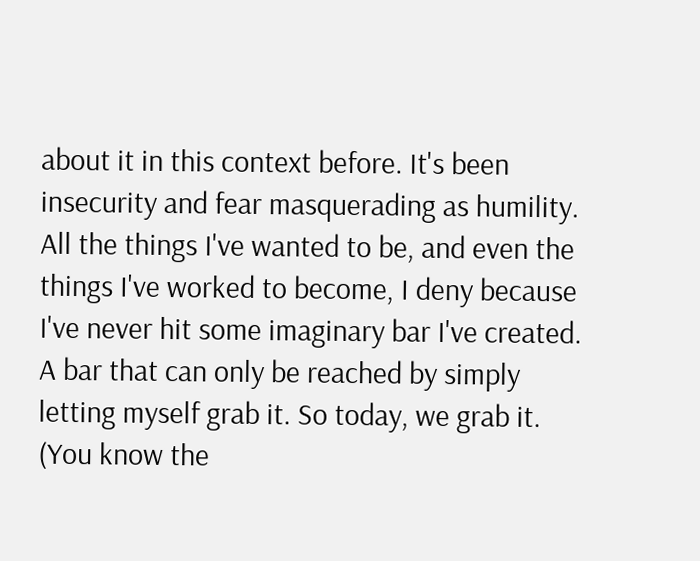about it in this context before. It's been insecurity and fear masquerading as humility. All the things I've wanted to be, and even the things I've worked to become, I deny because I've never hit some imaginary bar I've created. A bar that can only be reached by simply letting myself grab it. So today, we grab it. (You know the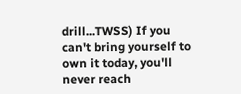drill...TWSS) If you can't bring yourself to own it today, you'll never reach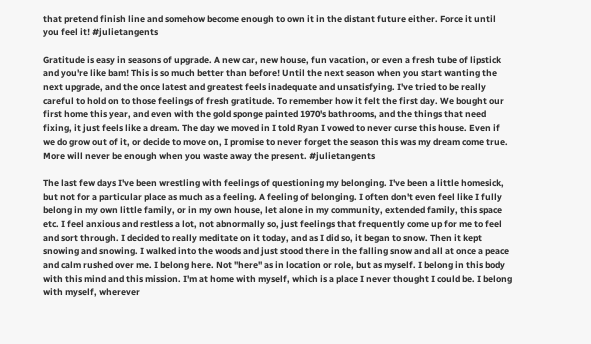that pretend finish line and somehow become enough to own it in the distant future either. Force it until you feel it! #julietangents

Gratitude is easy in seasons of upgrade. A new car, new house, fun vacation, or even a fresh tube of lipstick and you're like bam! This is so much better than before! Until the next season when you start wanting the next upgrade, and the once latest and greatest feels inadequate and unsatisfying. I've tried to be really careful to hold on to those feelings of fresh gratitude. To remember how it felt the first day. We bought our first home this year, and even with the gold sponge painted 1970's bathrooms, and the things that need fixing, it just feels like a dream. The day we moved in I told Ryan I vowed to never curse this house. Even if we do grow out of it, or decide to move on, I promise to never forget the season this was my dream come true. More will never be enough when you waste away the present. #julietangents

The last few days I've been wrestling with feelings of questioning my belonging. I've been a little homesick, but not for a particular place as much as a feeling. A feeling of belonging. I often don't even feel like I fully belong in my own little family, or in my own house, let alone in my community, extended family, this space etc. I feel anxious and restless a lot, not abnormally so, just feelings that frequently come up for me to feel and sort through. I decided to really meditate on it today, and as I did so, it began to snow. Then it kept snowing and snowing. I walked into the woods and just stood there in the falling snow and all at once a peace and calm rushed over me. I belong here. Not "here" as in location or role, but as myself. I belong in this body with this mind and this mission. I'm at home with myself, which is a place I never thought I could be. I belong with myself, wherever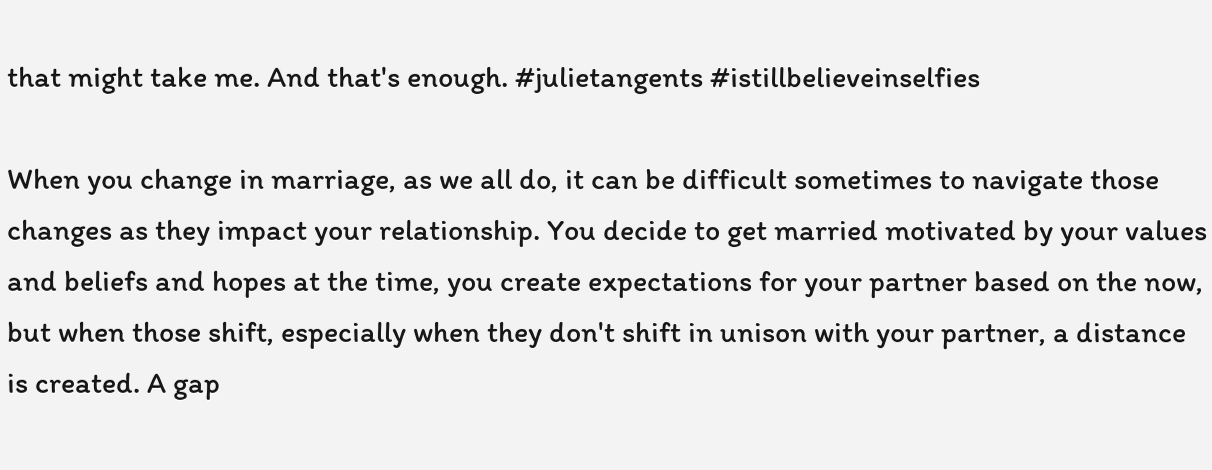that might take me. And that's enough. #julietangents #istillbelieveinselfies

When you change in marriage, as we all do, it can be difficult sometimes to navigate those changes as they impact your relationship. You decide to get married motivated by your values and beliefs and hopes at the time, you create expectations for your partner based on the now, but when those shift, especially when they don't shift in unison with your partner, a distance is created. A gap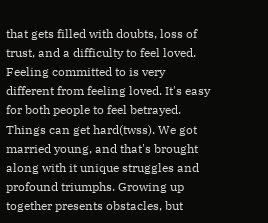that gets filled with doubts, loss of trust, and a difficulty to feel loved. Feeling committed to is very different from feeling loved. It's easy for both people to feel betrayed. Things can get hard(twss). We got married young, and that's brought along with it unique struggles and profound triumphs. Growing up together presents obstacles, but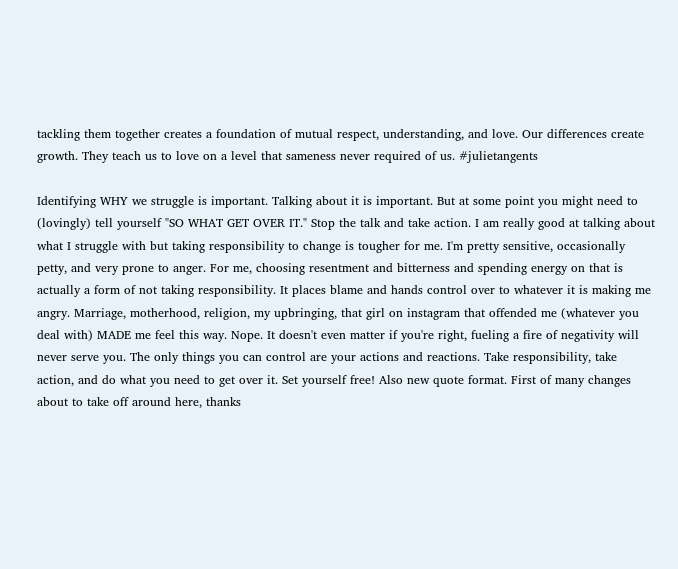tackling them together creates a foundation of mutual respect, understanding, and love. Our differences create growth. They teach us to love on a level that sameness never required of us. #julietangents

Identifying WHY we struggle is important. Talking about it is important. But at some point you might need to (lovingly) tell yourself "SO WHAT GET OVER IT." Stop the talk and take action. I am really good at talking about what I struggle with but taking responsibility to change is tougher for me. I'm pretty sensitive, occasionally petty, and very prone to anger. For me, choosing resentment and bitterness and spending energy on that is actually a form of not taking responsibility. It places blame and hands control over to whatever it is making me angry. Marriage, motherhood, religion, my upbringing, that girl on instagram that offended me (whatever you deal with) MADE me feel this way. Nope. It doesn't even matter if you're right, fueling a fire of negativity will never serve you. The only things you can control are your actions and reactions. Take responsibility, take action, and do what you need to get over it. Set yourself free! Also new quote format. First of many changes about to take off around here, thanks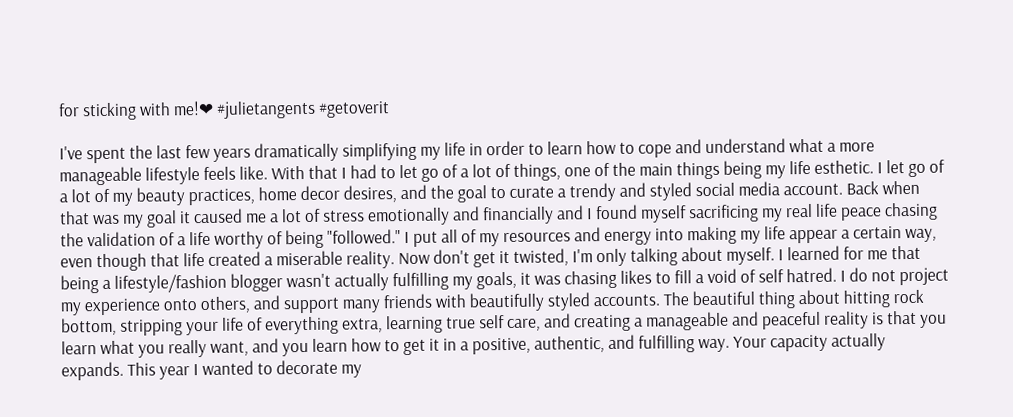for sticking with me!❤ #julietangents #getoverit

I've spent the last few years dramatically simplifying my life in order to learn how to cope and understand what a more manageable lifestyle feels like. With that I had to let go of a lot of things, one of the main things being my life esthetic. I let go of a lot of my beauty practices, home decor desires, and the goal to curate a trendy and styled social media account. Back when that was my goal it caused me a lot of stress emotionally and financially and I found myself sacrificing my real life peace chasing the validation of a life worthy of being "followed." I put all of my resources and energy into making my life appear a certain way, even though that life created a miserable reality. Now don't get it twisted, I'm only talking about myself. I learned for me that being a lifestyle/fashion blogger wasn't actually fulfilling my goals, it was chasing likes to fill a void of self hatred. I do not project my experience onto others, and support many friends with beautifully styled accounts. The beautiful thing about hitting rock bottom, stripping your life of everything extra, learning true self care, and creating a manageable and peaceful reality is that you learn what you really want, and you learn how to get it in a positive, authentic, and fulfilling way. Your capacity actually expands. This year I wanted to decorate my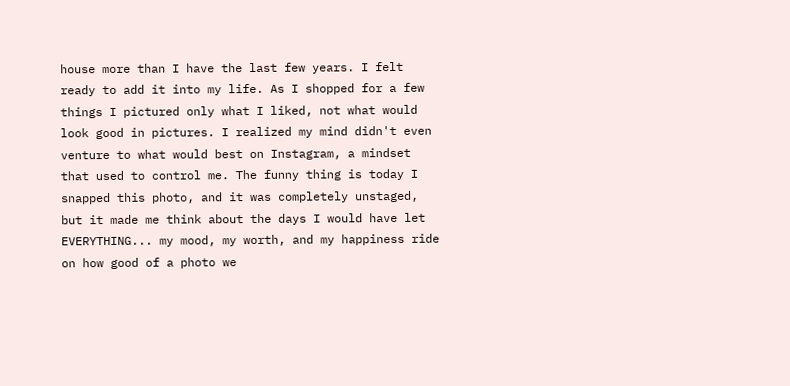house more than I have the last few years. I felt ready to add it into my life. As I shopped for a few things I pictured only what I liked, not what would look good in pictures. I realized my mind didn't even venture to what would best on Instagram, a mindset that used to control me. The funny thing is today I snapped this photo, and it was completely unstaged, but it made me think about the days I would have let EVERYTHING... my mood, my worth, and my happiness ride on how good of a photo we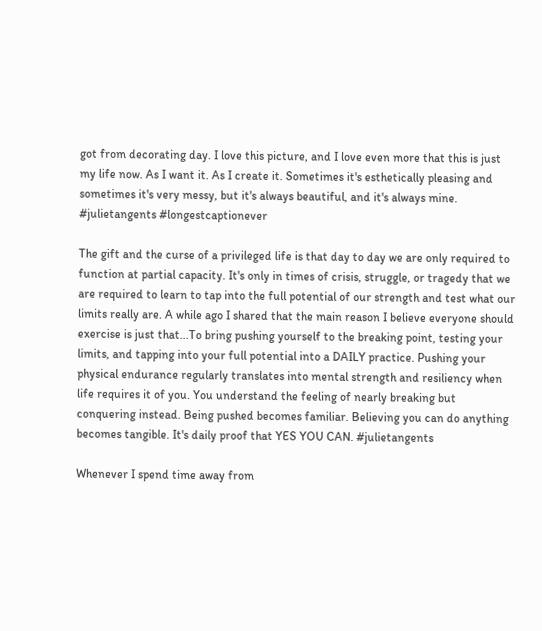got from decorating day. I love this picture, and I love even more that this is just my life now. As I want it. As I create it. Sometimes it's esthetically pleasing and sometimes it's very messy, but it's always beautiful, and it's always mine. #julietangents #longestcaptionever

The gift and the curse of a privileged life is that day to day we are only required to function at partial capacity. It's only in times of crisis, struggle, or tragedy that we are required to learn to tap into the full potential of our strength and test what our limits really are. A while ago I shared that the main reason I believe everyone should exercise is just that...To bring pushing yourself to the breaking point, testing your limits, and tapping into your full potential into a DAILY practice. Pushing your physical endurance regularly translates into mental strength and resiliency when life requires it of you. You understand the feeling of nearly breaking but conquering instead. Being pushed becomes familiar. Believing you can do anything becomes tangible. It's daily proof that YES YOU CAN. #julietangents

Whenever I spend time away from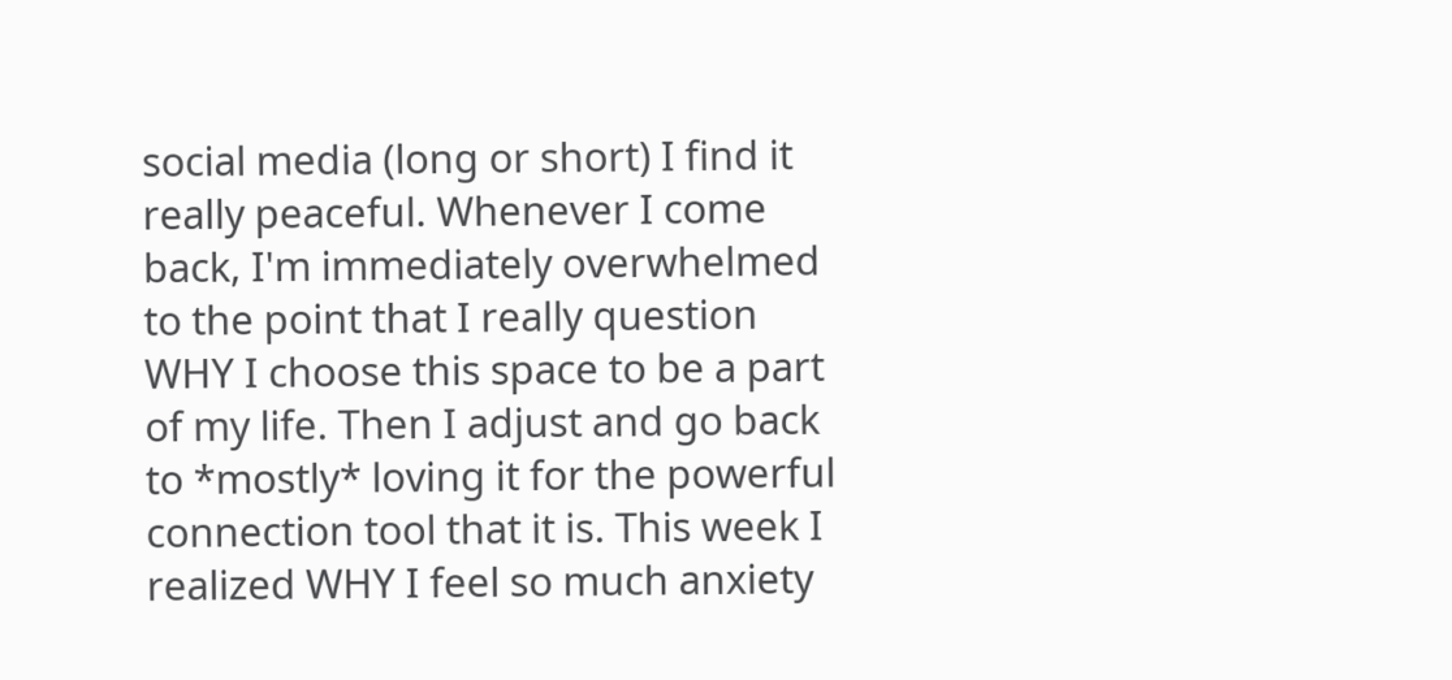social media (long or short) I find it really peaceful. Whenever I come back, I'm immediately overwhelmed to the point that I really question WHY I choose this space to be a part of my life. Then I adjust and go back to *mostly* loving it for the powerful connection tool that it is. This week I realized WHY I feel so much anxiety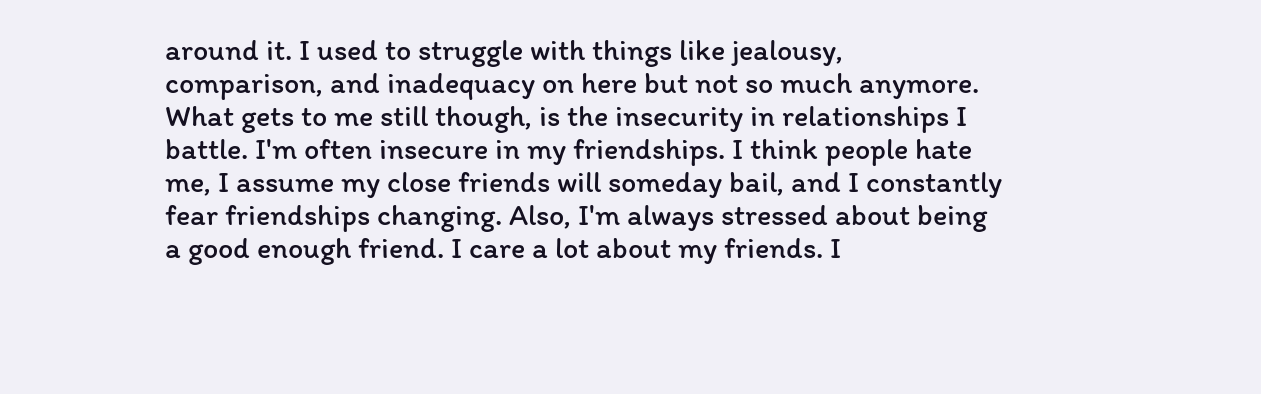around it. I used to struggle with things like jealousy, comparison, and inadequacy on here but not so much anymore. What gets to me still though, is the insecurity in relationships I battle. I'm often insecure in my friendships. I think people hate me, I assume my close friends will someday bail, and I constantly fear friendships changing. Also, I'm always stressed about being a good enough friend. I care a lot about my friends. I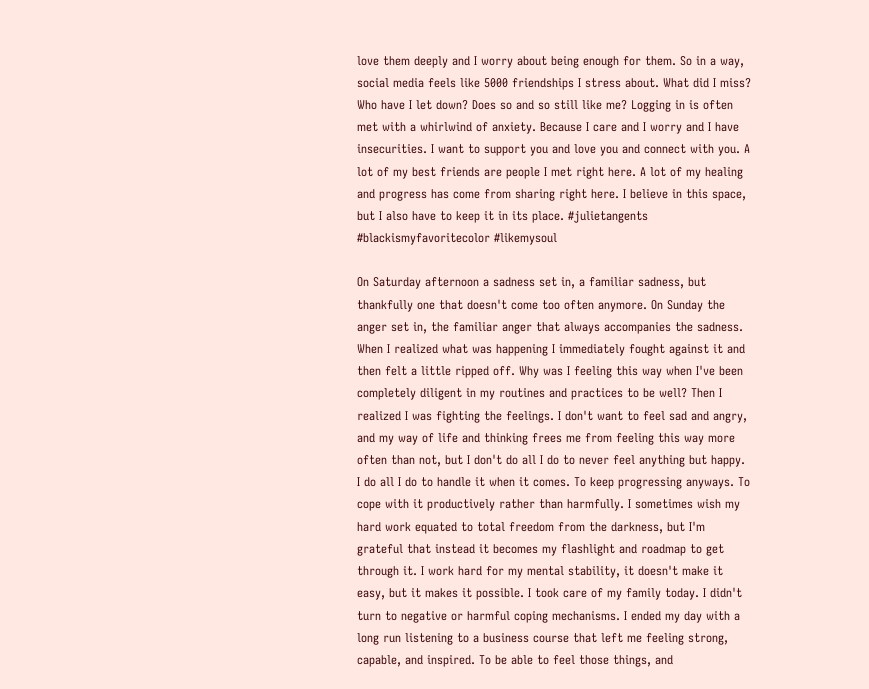love them deeply and I worry about being enough for them. So in a way, social media feels like 5000 friendships I stress about. What did I miss? Who have I let down? Does so and so still like me? Logging in is often met with a whirlwind of anxiety. Because I care and I worry and I have insecurities. I want to support you and love you and connect with you. A lot of my best friends are people I met right here. A lot of my healing and progress has come from sharing right here. I believe in this space, but I also have to keep it in its place. #julietangents #blackismyfavoritecolor #likemysoul

On Saturday afternoon a sadness set in, a familiar sadness, but thankfully one that doesn't come too often anymore. On Sunday the anger set in, the familiar anger that always accompanies the sadness. When I realized what was happening I immediately fought against it and then felt a little ripped off. Why was I feeling this way when I've been completely diligent in my routines and practices to be well? Then I realized I was fighting the feelings. I don't want to feel sad and angry, and my way of life and thinking frees me from feeling this way more often than not, but I don't do all I do to never feel anything but happy. I do all I do to handle it when it comes. To keep progressing anyways. To cope with it productively rather than harmfully. I sometimes wish my hard work equated to total freedom from the darkness, but I'm grateful that instead it becomes my flashlight and roadmap to get through it. I work hard for my mental stability, it doesn't make it easy, but it makes it possible. I took care of my family today. I didn't turn to negative or harmful coping mechanisms. I ended my day with a long run listening to a business course that left me feeling strong, capable, and inspired. To be able to feel those things, and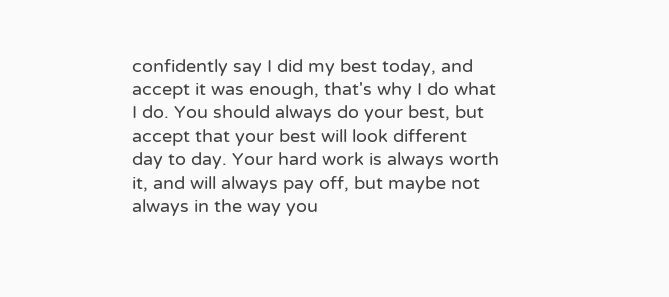confidently say I did my best today, and accept it was enough, that's why I do what I do. You should always do your best, but accept that your best will look different day to day. Your hard work is always worth it, and will always pay off, but maybe not always in the way you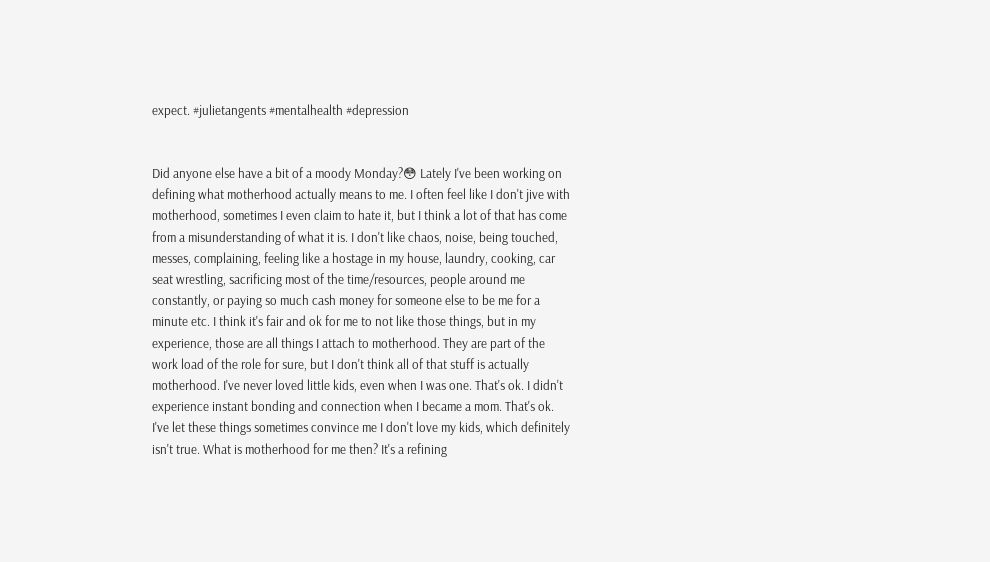expect. #julietangents #mentalhealth #depression


Did anyone else have a bit of a moody Monday?😳 Lately I've been working on defining what motherhood actually means to me. I often feel like I don't jive with motherhood, sometimes I even claim to hate it, but I think a lot of that has come from a misunderstanding of what it is. I don't like chaos, noise, being touched, messes, complaining, feeling like a hostage in my house, laundry, cooking, car seat wrestling, sacrificing most of the time/resources, people around me constantly, or paying so much cash money for someone else to be me for a minute etc. I think it's fair and ok for me to not like those things, but in my experience, those are all things I attach to motherhood. They are part of the work load of the role for sure, but I don't think all of that stuff is actually motherhood. I've never loved little kids, even when I was one. That's ok. I didn't experience instant bonding and connection when I became a mom. That's ok. I've let these things sometimes convince me I don't love my kids, which definitely isn't true. What is motherhood for me then? It's a refining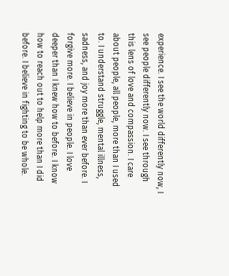experience. I see the world differently now, I see people differently now. I see through this lens of love and compassion. I care about people, all people, more than I used to. I understand struggle, mental illness, sadness, and joy more than ever before. I forgive more. I believe in people. I love deeper than I knew how to before. I know how to reach out to help more than I did before. I believe in fighting to be whole.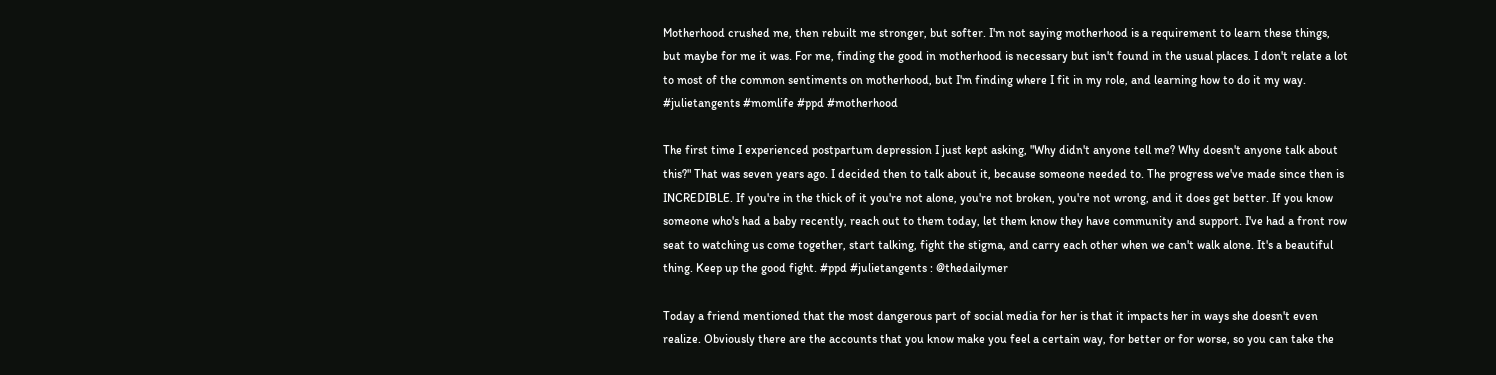Motherhood crushed me, then rebuilt me stronger, but softer. I'm not saying motherhood is a requirement to learn these things, but maybe for me it was. For me, finding the good in motherhood is necessary but isn't found in the usual places. I don't relate a lot to most of the common sentiments on motherhood, but I'm finding where I fit in my role, and learning how to do it my way. #julietangents #momlife #ppd #motherhood

The first time I experienced postpartum depression I just kept asking, "Why didn't anyone tell me? Why doesn't anyone talk about this?" That was seven years ago. I decided then to talk about it, because someone needed to. The progress we've made since then is INCREDIBLE. If you're in the thick of it you're not alone, you're not broken, you're not wrong, and it does get better. If you know someone who's had a baby recently, reach out to them today, let them know they have community and support. I've had a front row seat to watching us come together, start talking, fight the stigma, and carry each other when we can't walk alone. It's a beautiful thing. Keep up the good fight. #ppd #julietangents : @thedailymer

Today a friend mentioned that the most dangerous part of social media for her is that it impacts her in ways she doesn't even realize. Obviously there are the accounts that you know make you feel a certain way, for better or for worse, so you can take the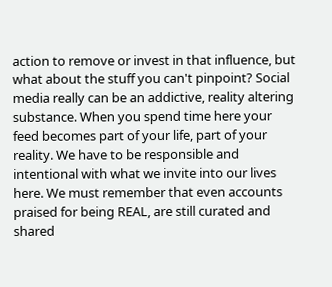action to remove or invest in that influence, but what about the stuff you can't pinpoint? Social media really can be an addictive, reality altering substance. When you spend time here your feed becomes part of your life, part of your reality. We have to be responsible and intentional with what we invite into our lives here. We must remember that even accounts praised for being REAL, are still curated and shared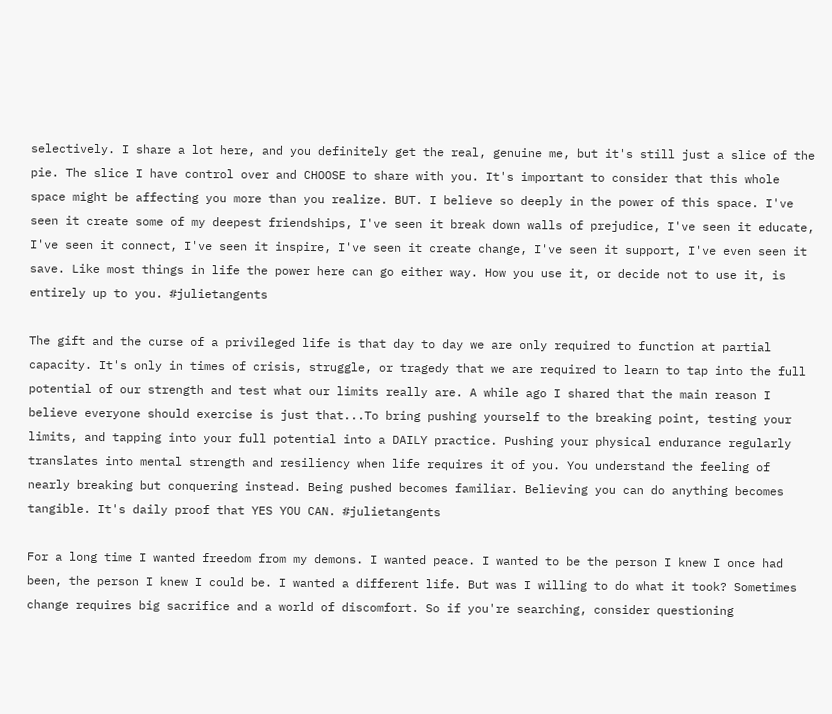selectively. I share a lot here, and you definitely get the real, genuine me, but it's still just a slice of the pie. The slice I have control over and CHOOSE to share with you. It's important to consider that this whole space might be affecting you more than you realize. BUT. I believe so deeply in the power of this space. I've seen it create some of my deepest friendships, I've seen it break down walls of prejudice, I've seen it educate, I've seen it connect, I've seen it inspire, I've seen it create change, I've seen it support, I've even seen it save. Like most things in life the power here can go either way. How you use it, or decide not to use it, is entirely up to you. #julietangents

The gift and the curse of a privileged life is that day to day we are only required to function at partial capacity. It's only in times of crisis, struggle, or tragedy that we are required to learn to tap into the full potential of our strength and test what our limits really are. A while ago I shared that the main reason I believe everyone should exercise is just that...To bring pushing yourself to the breaking point, testing your limits, and tapping into your full potential into a DAILY practice. Pushing your physical endurance regularly translates into mental strength and resiliency when life requires it of you. You understand the feeling of nearly breaking but conquering instead. Being pushed becomes familiar. Believing you can do anything becomes tangible. It's daily proof that YES YOU CAN. #julietangents

For a long time I wanted freedom from my demons. I wanted peace. I wanted to be the person I knew I once had been, the person I knew I could be. I wanted a different life. But was I willing to do what it took? Sometimes change requires big sacrifice and a world of discomfort. So if you're searching, consider questioning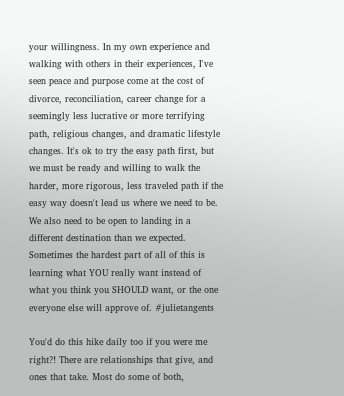your willingness. In my own experience and walking with others in their experiences, I've seen peace and purpose come at the cost of divorce, reconciliation, career change for a seemingly less lucrative or more terrifying path, religious changes, and dramatic lifestyle changes. It's ok to try the easy path first, but we must be ready and willing to walk the harder, more rigorous, less traveled path if the easy way doesn't lead us where we need to be. We also need to be open to landing in a different destination than we expected. Sometimes the hardest part of all of this is learning what YOU really want instead of what you think you SHOULD want, or the one everyone else will approve of. #julietangents

You'd do this hike daily too if you were me right?! There are relationships that give, and ones that take. Most do some of both,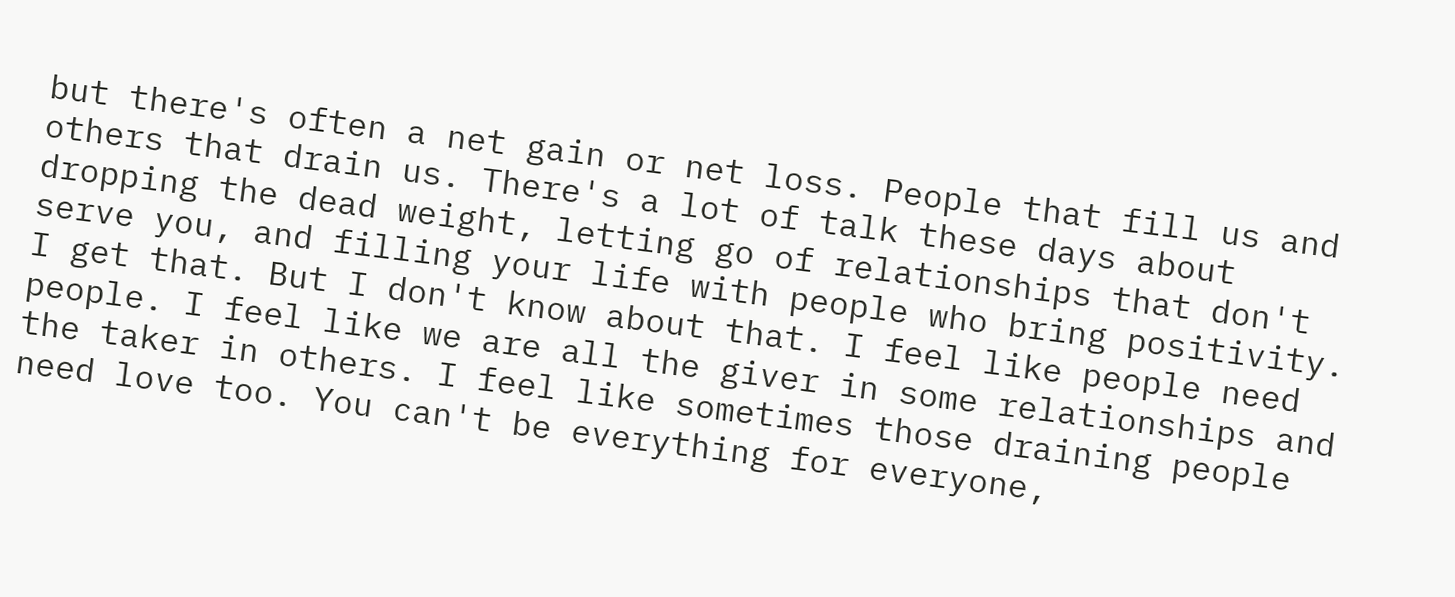but there's often a net gain or net loss. People that fill us and others that drain us. There's a lot of talk these days about dropping the dead weight, letting go of relationships that don't serve you, and filling your life with people who bring positivity. I get that. But I don't know about that. I feel like people need people. I feel like we are all the giver in some relationships and the taker in others. I feel like sometimes those draining people need love too. You can't be everything for everyone,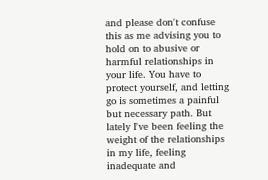and please don't confuse this as me advising you to hold on to abusive or harmful relationships in your life. You have to protect yourself, and letting go is sometimes a painful but necessary path. But lately I've been feeling the weight of the relationships in my life, feeling inadequate and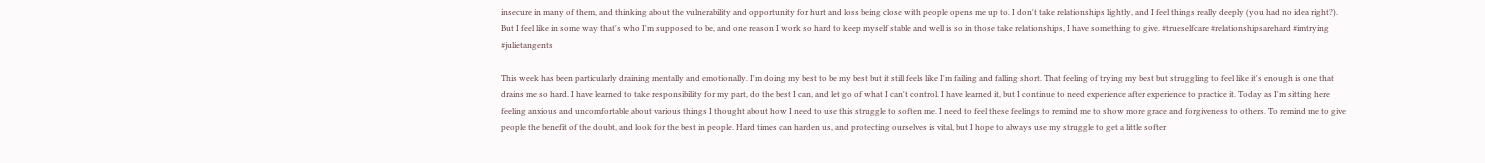insecure in many of them, and thinking about the vulnerability and opportunity for hurt and loss being close with people opens me up to. I don't take relationships lightly, and I feel things really deeply (you had no idea right?). But I feel like in some way that's who I'm supposed to be, and one reason I work so hard to keep myself stable and well is so in those take relationships, I have something to give. #trueselfcare #relationshipsarehard #imtrying #julietangents

This week has been particularly draining mentally and emotionally. I'm doing my best to be my best but it still feels like I'm failing and falling short. That feeling of trying my best but struggling to feel like it's enough is one that drains me so hard. I have learned to take responsibility for my part, do the best I can, and let go of what I can't control. I have learned it, but I continue to need experience after experience to practice it. Today as I'm sitting here feeling anxious and uncomfortable about various things I thought about how I need to use this struggle to soften me. I need to feel these feelings to remind me to show more grace and forgiveness to others. To remind me to give people the benefit of the doubt, and look for the best in people. Hard times can harden us, and protecting ourselves is vital, but I hope to always use my struggle to get a little softer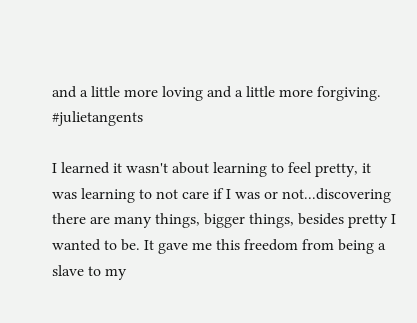and a little more loving and a little more forgiving. #julietangents

I learned it wasn't about learning to feel pretty, it was learning to not care if I was or not...discovering there are many things, bigger things, besides pretty I wanted to be. It gave me this freedom from being a slave to my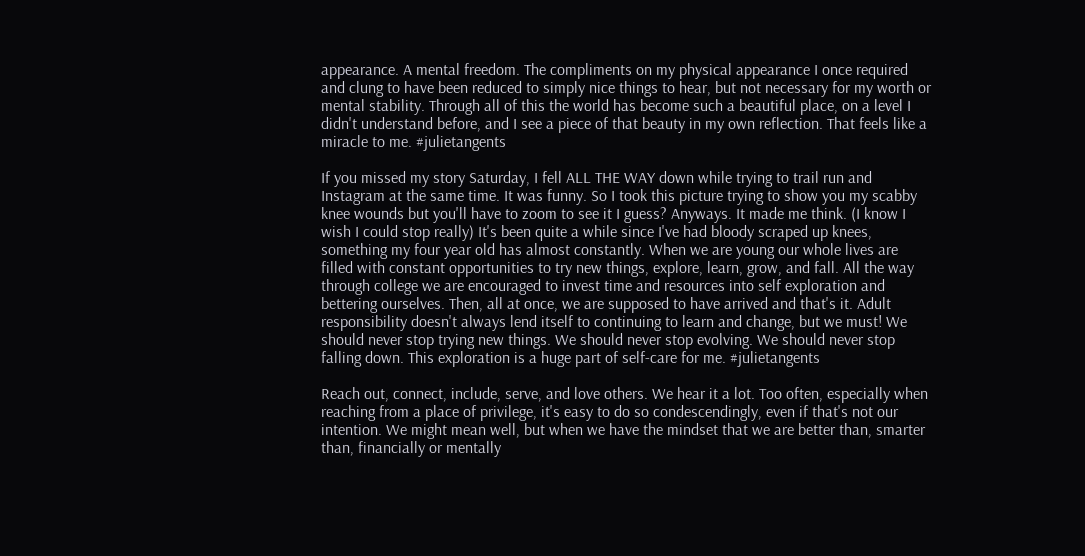appearance. A mental freedom. The compliments on my physical appearance I once required and clung to have been reduced to simply nice things to hear, but not necessary for my worth or mental stability. Through all of this the world has become such a beautiful place, on a level I didn't understand before, and I see a piece of that beauty in my own reflection. That feels like a miracle to me. #julietangents

If you missed my story Saturday, I fell ALL THE WAY down while trying to trail run and Instagram at the same time. It was funny. So I took this picture trying to show you my scabby knee wounds but you'll have to zoom to see it I guess? Anyways. It made me think. (I know I wish I could stop really) It's been quite a while since I've had bloody scraped up knees, something my four year old has almost constantly. When we are young our whole lives are filled with constant opportunities to try new things, explore, learn, grow, and fall. All the way through college we are encouraged to invest time and resources into self exploration and bettering ourselves. Then, all at once, we are supposed to have arrived and that's it. Adult responsibility doesn't always lend itself to continuing to learn and change, but we must! We should never stop trying new things. We should never stop evolving. We should never stop falling down. This exploration is a huge part of self-care for me. #julietangents

Reach out, connect, include, serve, and love others. We hear it a lot. Too often, especially when reaching from a place of privilege, it's easy to do so condescendingly, even if that's not our intention. We might mean well, but when we have the mindset that we are better than, smarter than, financially or mentally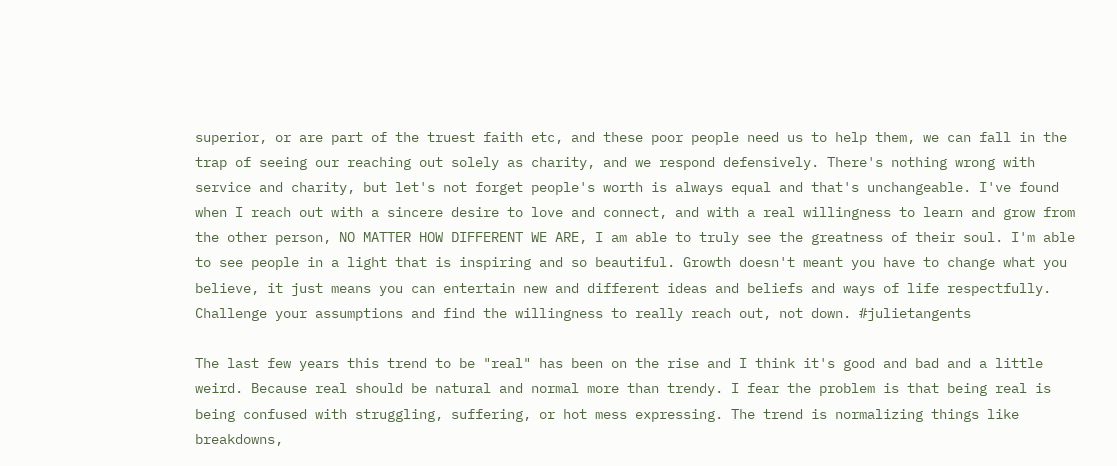superior, or are part of the truest faith etc, and these poor people need us to help them, we can fall in the trap of seeing our reaching out solely as charity, and we respond defensively. There's nothing wrong with service and charity, but let's not forget people's worth is always equal and that's unchangeable. I've found when I reach out with a sincere desire to love and connect, and with a real willingness to learn and grow from the other person, NO MATTER HOW DIFFERENT WE ARE, I am able to truly see the greatness of their soul. I'm able to see people in a light that is inspiring and so beautiful. Growth doesn't meant you have to change what you believe, it just means you can entertain new and different ideas and beliefs and ways of life respectfully. Challenge your assumptions and find the willingness to really reach out, not down. #julietangents

The last few years this trend to be "real" has been on the rise and I think it's good and bad and a little weird. Because real should be natural and normal more than trendy. I fear the problem is that being real is being confused with struggling, suffering, or hot mess expressing. The trend is normalizing things like breakdowns,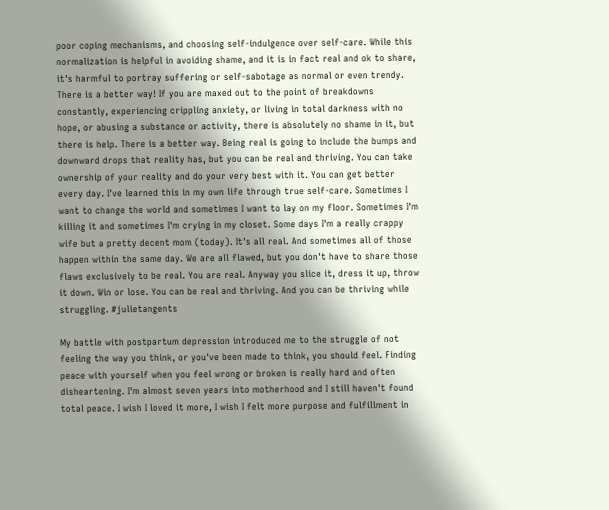poor coping mechanisms, and choosing self-indulgence over self-care. While this normalization is helpful in avoiding shame, and it is in fact real and ok to share, it's harmful to portray suffering or self-sabotage as normal or even trendy. There is a better way! If you are maxed out to the point of breakdowns constantly, experiencing crippling anxiety, or living in total darkness with no hope, or abusing a substance or activity, there is absolutely no shame in it, but there is help. There is a better way. Being real is going to include the bumps and downward drops that reality has, but you can be real and thriving. You can take ownership of your reality and do your very best with it. You can get better every day. I've learned this in my own life through true self-care. Sometimes I want to change the world and sometimes I want to lay on my floor. Sometimes I'm killing it and sometimes I'm crying in my closet. Some days I'm a really crappy wife but a pretty decent mom (today). It's all real. And sometimes all of those happen within the same day. We are all flawed, but you don't have to share those flaws exclusively to be real. You are real. Anyway you slice it, dress it up, throw it down. Win or lose. You can be real and thriving. And you can be thriving while struggling. #julietangents

My battle with postpartum depression introduced me to the struggle of not feeling the way you think, or you've been made to think, you should feel. Finding peace with yourself when you feel wrong or broken is really hard and often disheartening. I'm almost seven years into motherhood and I still haven't found total peace. I wish I loved it more, I wish I felt more purpose and fulfillment in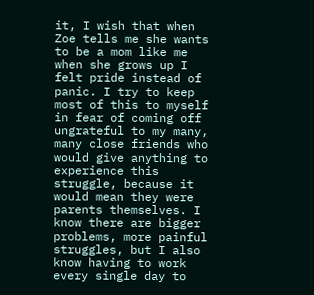it, I wish that when Zoe tells me she wants to be a mom like me when she grows up I felt pride instead of panic. I try to keep most of this to myself in fear of coming off ungrateful to my many, many close friends who would give anything to experience this struggle, because it would mean they were parents themselves. I know there are bigger problems, more painful struggles, but I also know having to work every single day to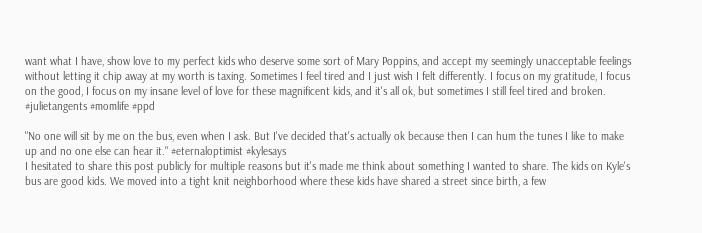want what I have, show love to my perfect kids who deserve some sort of Mary Poppins, and accept my seemingly unacceptable feelings without letting it chip away at my worth is taxing. Sometimes I feel tired and I just wish I felt differently. I focus on my gratitude, I focus on the good, I focus on my insane level of love for these magnificent kids, and it's all ok, but sometimes I still feel tired and broken. #julietangents #momlife #ppd

"No one will sit by me on the bus, even when I ask. But I've decided that's actually ok because then I can hum the tunes I like to make up and no one else can hear it." #eternaloptimist #kylesays
I hesitated to share this post publicly for multiple reasons but it's made me think about something I wanted to share. The kids on Kyle's bus are good kids. We moved into a tight knit neighborhood where these kids have shared a street since birth, a few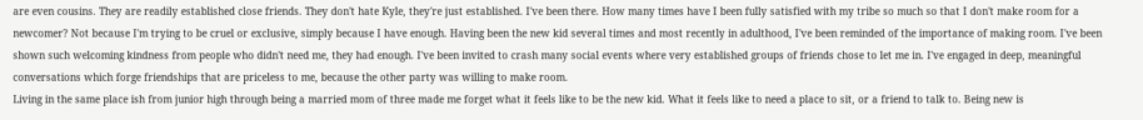are even cousins. They are readily established close friends. They don't hate Kyle, they're just established. I've been there. How many times have I been fully satisfied with my tribe so much so that I don't make room for a newcomer? Not because I'm trying to be cruel or exclusive, simply because I have enough. Having been the new kid several times and most recently in adulthood, I've been reminded of the importance of making room. I've been shown such welcoming kindness from people who didn't need me, they had enough. I've been invited to crash many social events where very established groups of friends chose to let me in. I've engaged in deep, meaningful conversations which forge friendships that are priceless to me, because the other party was willing to make room.
Living in the same place ish from junior high through being a married mom of three made me forget what it feels like to be the new kid. What it feels like to need a place to sit, or a friend to talk to. Being new is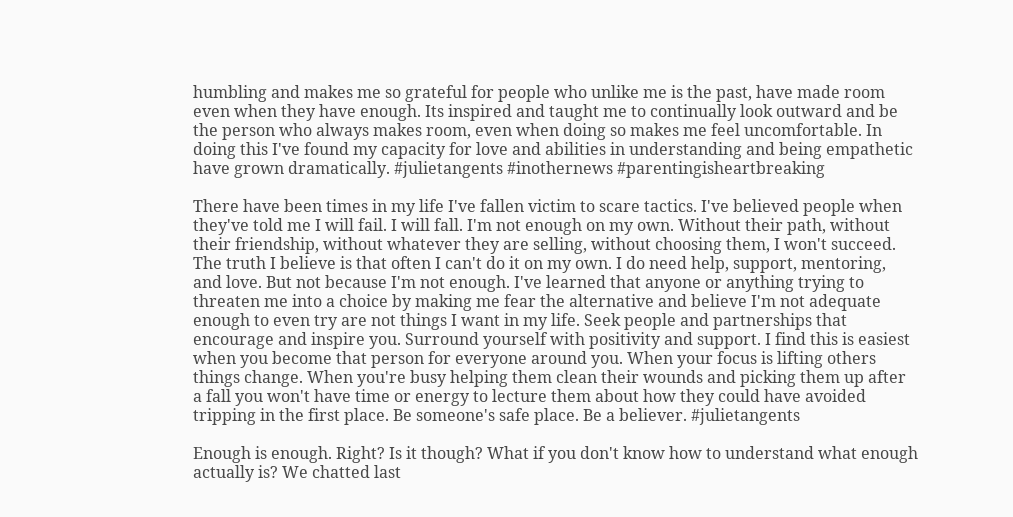humbling and makes me so grateful for people who unlike me is the past, have made room even when they have enough. Its inspired and taught me to continually look outward and be the person who always makes room, even when doing so makes me feel uncomfortable. In doing this I've found my capacity for love and abilities in understanding and being empathetic have grown dramatically. #julietangents #inothernews #parentingisheartbreaking

There have been times in my life I've fallen victim to scare tactics. I've believed people when they've told me I will fail. I will fall. I'm not enough on my own. Without their path, without their friendship, without whatever they are selling, without choosing them, I won't succeed. The truth I believe is that often I can't do it on my own. I do need help, support, mentoring, and love. But not because I'm not enough. I've learned that anyone or anything trying to threaten me into a choice by making me fear the alternative and believe I'm not adequate enough to even try are not things I want in my life. Seek people and partnerships that encourage and inspire you. Surround yourself with positivity and support. I find this is easiest when you become that person for everyone around you. When your focus is lifting others things change. When you're busy helping them clean their wounds and picking them up after a fall you won't have time or energy to lecture them about how they could have avoided tripping in the first place. Be someone's safe place. Be a believer. #julietangents

Enough is enough. Right? Is it though? What if you don't know how to understand what enough actually is? We chatted last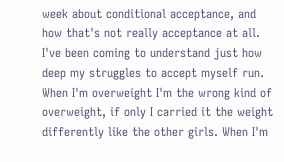week about conditional acceptance, and how that's not really acceptance at all. I've been coming to understand just how deep my struggles to accept myself run. When I'm overweight I'm the wrong kind of overweight, if only I carried it the weight differently like the other girls. When I'm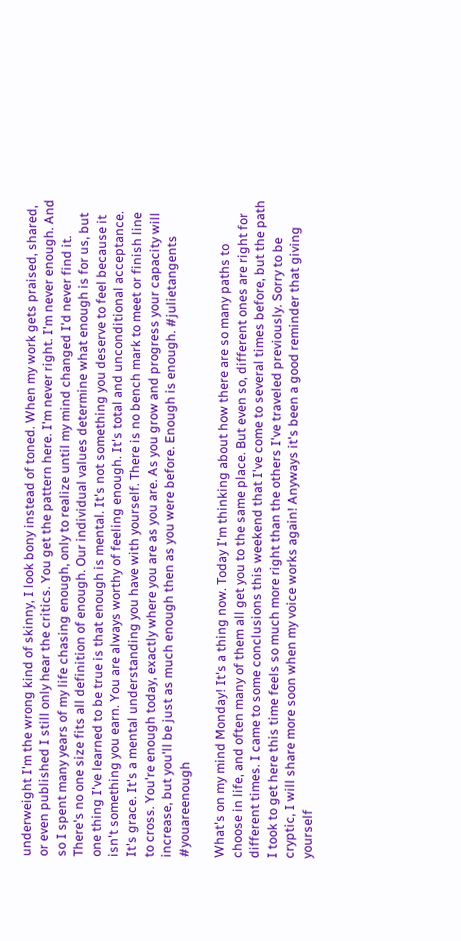underweight I'm the wrong kind of skinny, I look bony instead of toned. When my work gets praised, shared, or even published I still only hear the critics. You get the pattern here. I'm never right. I'm never enough. And so I spent many years of my life chasing enough, only to realize until my mind changed I'd never find it. There's no one size fits all definition of enough. Our individual values determine what enough is for us, but one thing I've learned to be true is that enough is mental. It's not something you deserve to feel because it isn't something you earn. You are always worthy of feeling enough. It's total and unconditional acceptance. It's grace. It's a mental understanding you have with yourself. There is no bench mark to meet or finish line to cross. You're enough today, exactly where you are as you are. As you grow and progress your capacity will increase, but you'll be just as much enough then as you were before. Enough is enough. #julietangents #youareenough

What's on my mind Monday! It's a thing now. Today I'm thinking about how there are so many paths to choose in life, and often many of them all get you to the same place. But even so, different ones are right for different times. I came to some conclusions this weekend that I've come to several times before, but the path I took to get here this time feels so much more right than the others I've traveled previously. Sorry to be cryptic, I will share more soon when my voice works again! Anyways it's been a good reminder that giving yourself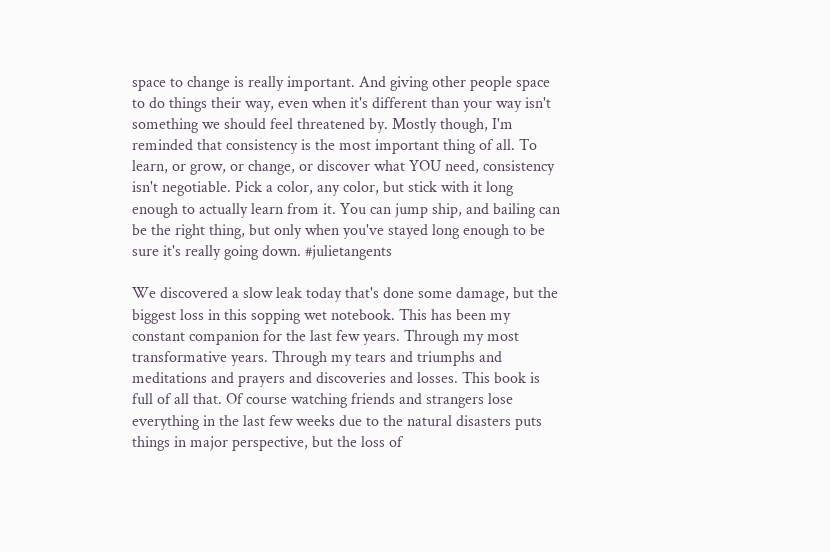space to change is really important. And giving other people space to do things their way, even when it's different than your way isn't something we should feel threatened by. Mostly though, I'm reminded that consistency is the most important thing of all. To learn, or grow, or change, or discover what YOU need, consistency isn't negotiable. Pick a color, any color, but stick with it long enough to actually learn from it. You can jump ship, and bailing can be the right thing, but only when you've stayed long enough to be sure it's really going down. #julietangents

We discovered a slow leak today that's done some damage, but the biggest loss in this sopping wet notebook. This has been my constant companion for the last few years. Through my most transformative years. Through my tears and triumphs and meditations and prayers and discoveries and losses. This book is full of all that. Of course watching friends and strangers lose everything in the last few weeks due to the natural disasters puts things in major perspective, but the loss of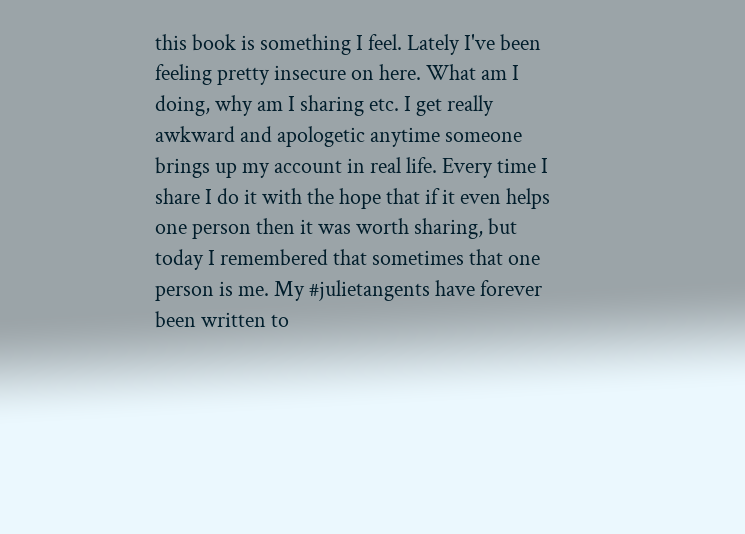this book is something I feel. Lately I've been feeling pretty insecure on here. What am I doing, why am I sharing etc. I get really awkward and apologetic anytime someone brings up my account in real life. Every time I share I do it with the hope that if it even helps one person then it was worth sharing, but today I remembered that sometimes that one person is me. My #julietangents have forever been written to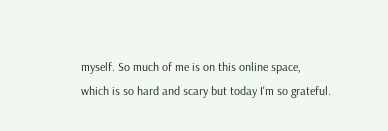myself. So much of me is on this online space, which is so hard and scary but today I'm so grateful.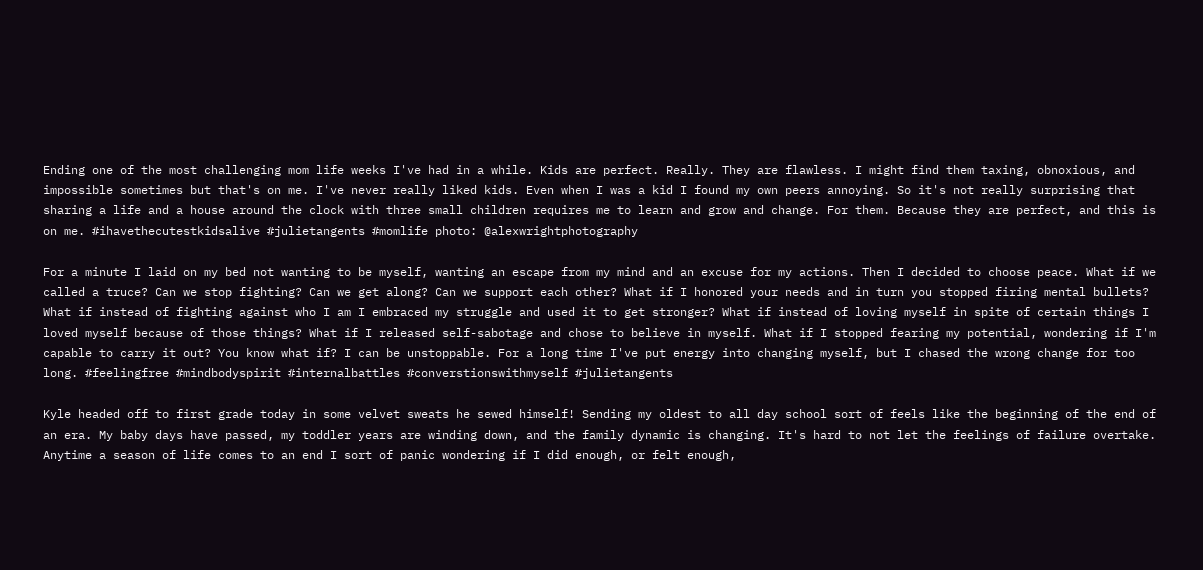Ending one of the most challenging mom life weeks I've had in a while. Kids are perfect. Really. They are flawless. I might find them taxing, obnoxious, and impossible sometimes but that's on me. I've never really liked kids. Even when I was a kid I found my own peers annoying. So it's not really surprising that sharing a life and a house around the clock with three small children requires me to learn and grow and change. For them. Because they are perfect, and this is on me. #ihavethecutestkidsalive #julietangents #momlife photo: @alexwrightphotography

For a minute I laid on my bed not wanting to be myself, wanting an escape from my mind and an excuse for my actions. Then I decided to choose peace. What if we called a truce? Can we stop fighting? Can we get along? Can we support each other? What if I honored your needs and in turn you stopped firing mental bullets? What if instead of fighting against who I am I embraced my struggle and used it to get stronger? What if instead of loving myself in spite of certain things I loved myself because of those things? What if I released self-sabotage and chose to believe in myself. What if I stopped fearing my potential, wondering if I'm capable to carry it out? You know what if? I can be unstoppable. For a long time I've put energy into changing myself, but I chased the wrong change for too long. #feelingfree #mindbodyspirit #internalbattles #converstionswithmyself #julietangents

Kyle headed off to first grade today in some velvet sweats he sewed himself! Sending my oldest to all day school sort of feels like the beginning of the end of an era. My baby days have passed, my toddler years are winding down, and the family dynamic is changing. It's hard to not let the feelings of failure overtake. Anytime a season of life comes to an end I sort of panic wondering if I did enough, or felt enough,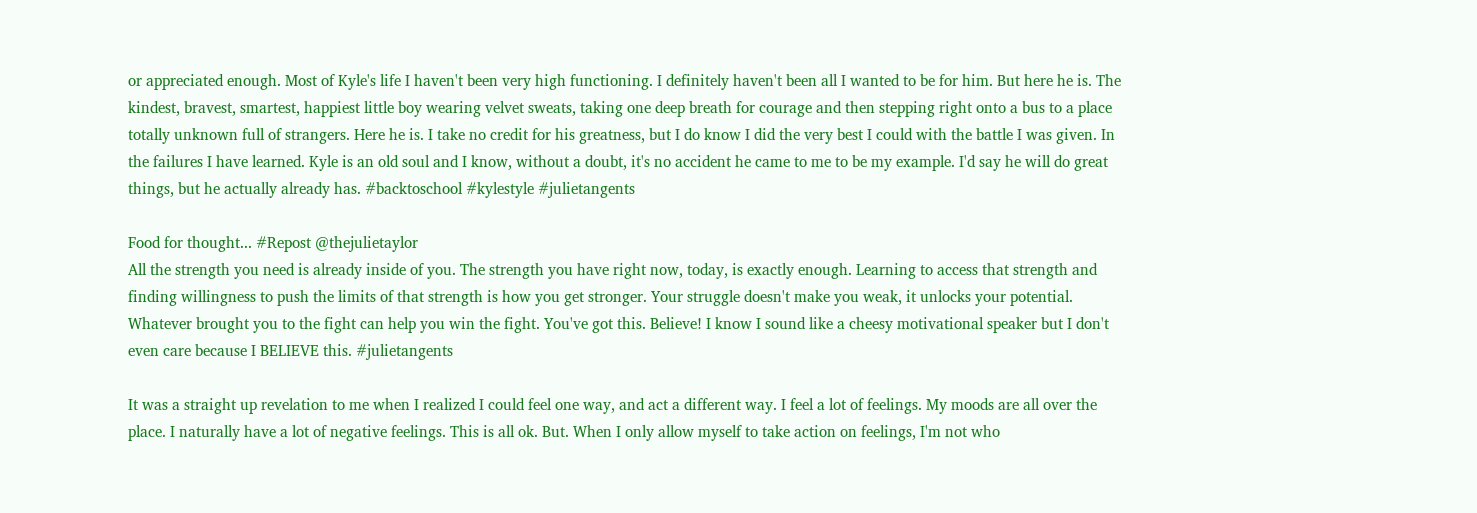or appreciated enough. Most of Kyle's life I haven't been very high functioning. I definitely haven't been all I wanted to be for him. But here he is. The kindest, bravest, smartest, happiest little boy wearing velvet sweats, taking one deep breath for courage and then stepping right onto a bus to a place totally unknown full of strangers. Here he is. I take no credit for his greatness, but I do know I did the very best I could with the battle I was given. In the failures I have learned. Kyle is an old soul and I know, without a doubt, it's no accident he came to me to be my example. I'd say he will do great things, but he actually already has. #backtoschool #kylestyle #julietangents

Food for thought... #Repost @thejulietaylor
All the strength you need is already inside of you. The strength you have right now, today, is exactly enough. Learning to access that strength and finding willingness to push the limits of that strength is how you get stronger. Your struggle doesn't make you weak, it unlocks your potential. Whatever brought you to the fight can help you win the fight. You've got this. Believe! I know I sound like a cheesy motivational speaker but I don't even care because I BELIEVE this. #julietangents

It was a straight up revelation to me when I realized I could feel one way, and act a different way. I feel a lot of feelings. My moods are all over the place. I naturally have a lot of negative feelings. This is all ok. But. When I only allow myself to take action on feelings, I'm not who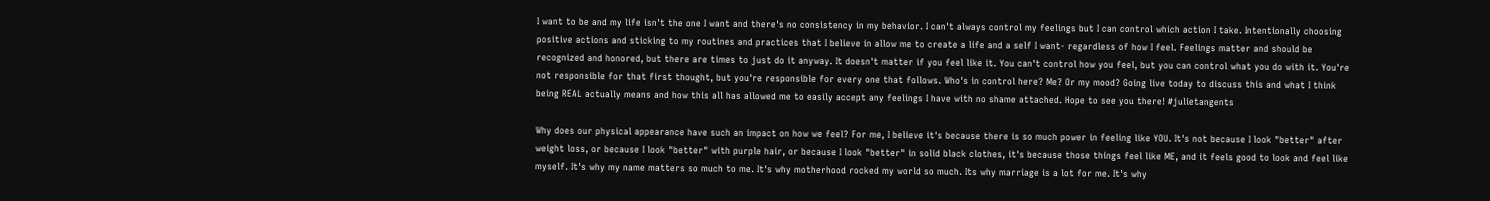I want to be and my life isn't the one I want and there's no consistency in my behavior. I can't always control my feelings but I can control which action I take. Intentionally choosing positive actions and sticking to my routines and practices that I believe in allow me to create a life and a self I want- regardless of how I feel. Feelings matter and should be recognized and honored, but there are times to just do it anyway. It doesn't matter if you feel like it. You can't control how you feel, but you can control what you do with it. You're not responsible for that first thought, but you're responsible for every one that follows. Who's in control here? Me? Or my mood? Going live today to discuss this and what I think being REAL actually means and how this all has allowed me to easily accept any feelings I have with no shame attached. Hope to see you there! #julietangents

Why does our physical appearance have such an impact on how we feel? For me, I believe it's because there is so much power in feeling like YOU. It's not because I look "better" after weight loss, or because I look "better" with purple hair, or because I look "better" in solid black clothes, it's because those things feel like ME, and it feels good to look and feel like myself. It's why my name matters so much to me. It's why motherhood rocked my world so much. Its why marriage is a lot for me. It's why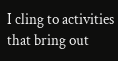I cling to activities that bring out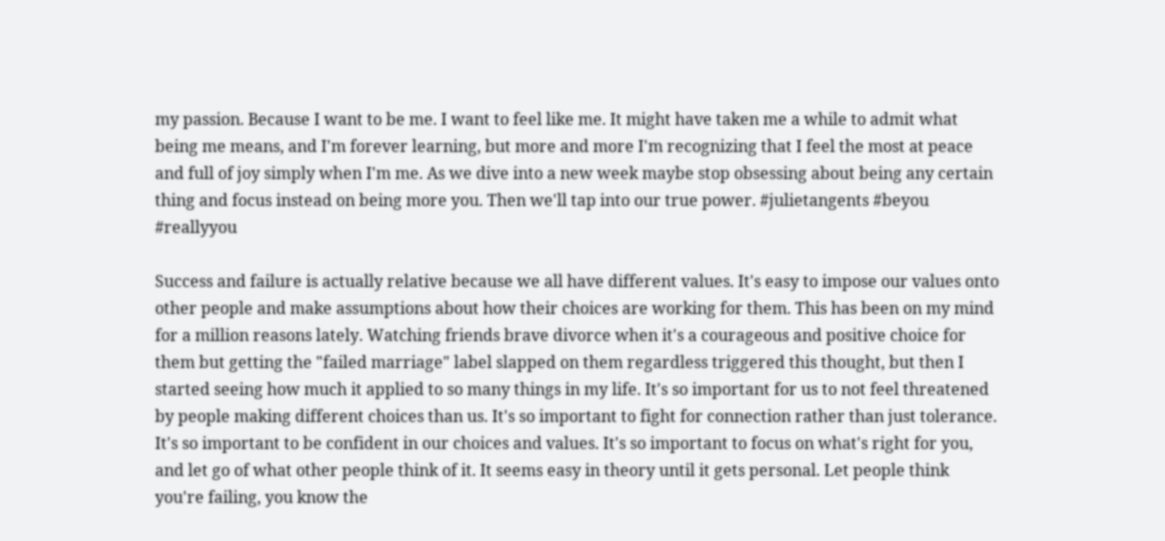my passion. Because I want to be me. I want to feel like me. It might have taken me a while to admit what being me means, and I'm forever learning, but more and more I'm recognizing that I feel the most at peace and full of joy simply when I'm me. As we dive into a new week maybe stop obsessing about being any certain thing and focus instead on being more you. Then we'll tap into our true power. #julietangents #beyou #reallyyou

Success and failure is actually relative because we all have different values. It's easy to impose our values onto other people and make assumptions about how their choices are working for them. This has been on my mind for a million reasons lately. Watching friends brave divorce when it's a courageous and positive choice for them but getting the "failed marriage" label slapped on them regardless triggered this thought, but then I started seeing how much it applied to so many things in my life. It's so important for us to not feel threatened by people making different choices than us. It's so important to fight for connection rather than just tolerance. It's so important to be confident in our choices and values. It's so important to focus on what's right for you, and let go of what other people think of it. It seems easy in theory until it gets personal. Let people think you're failing, you know the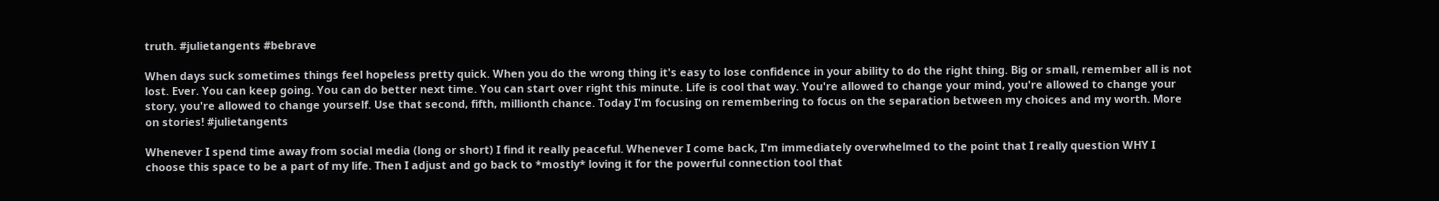truth. #julietangents #bebrave

When days suck sometimes things feel hopeless pretty quick. When you do the wrong thing it's easy to lose confidence in your ability to do the right thing. Big or small, remember all is not lost. Ever. You can keep going. You can do better next time. You can start over right this minute. Life is cool that way. You're allowed to change your mind, you're allowed to change your story, you're allowed to change yourself. Use that second, fifth, millionth chance. Today I'm focusing on remembering to focus on the separation between my choices and my worth. More on stories! #julietangents

Whenever I spend time away from social media (long or short) I find it really peaceful. Whenever I come back, I'm immediately overwhelmed to the point that I really question WHY I choose this space to be a part of my life. Then I adjust and go back to *mostly* loving it for the powerful connection tool that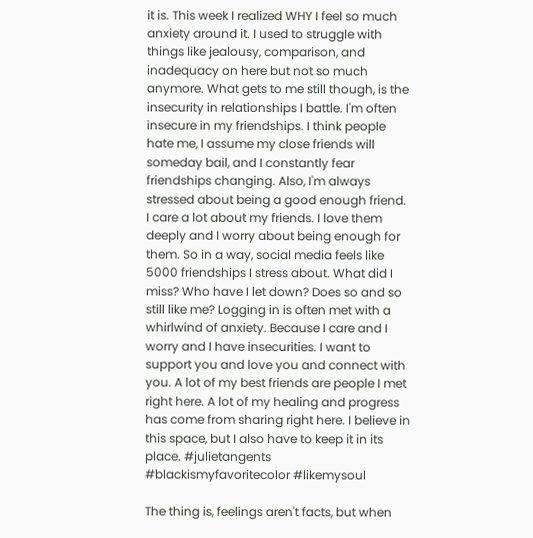it is. This week I realized WHY I feel so much anxiety around it. I used to struggle with things like jealousy, comparison, and inadequacy on here but not so much anymore. What gets to me still though, is the insecurity in relationships I battle. I'm often insecure in my friendships. I think people hate me, I assume my close friends will someday bail, and I constantly fear friendships changing. Also, I'm always stressed about being a good enough friend. I care a lot about my friends. I love them deeply and I worry about being enough for them. So in a way, social media feels like 5000 friendships I stress about. What did I miss? Who have I let down? Does so and so still like me? Logging in is often met with a whirlwind of anxiety. Because I care and I worry and I have insecurities. I want to support you and love you and connect with you. A lot of my best friends are people I met right here. A lot of my healing and progress has come from sharing right here. I believe in this space, but I also have to keep it in its place. #julietangents #blackismyfavoritecolor #likemysoul

The thing is, feelings aren't facts, but when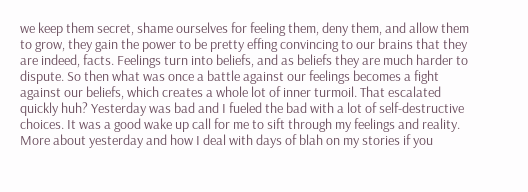we keep them secret, shame ourselves for feeling them, deny them, and allow them to grow, they gain the power to be pretty effing convincing to our brains that they are indeed, facts. Feelings turn into beliefs, and as beliefs they are much harder to dispute. So then what was once a battle against our feelings becomes a fight against our beliefs, which creates a whole lot of inner turmoil. That escalated quickly huh? Yesterday was bad and I fueled the bad with a lot of self-destructive choices. It was a good wake up call for me to sift through my feelings and reality. More about yesterday and how I deal with days of blah on my stories if you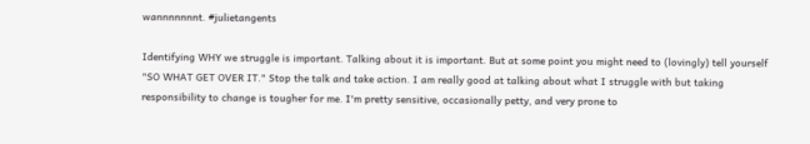wannnnnnnt. #julietangents

Identifying WHY we struggle is important. Talking about it is important. But at some point you might need to (lovingly) tell yourself "SO WHAT GET OVER IT." Stop the talk and take action. I am really good at talking about what I struggle with but taking responsibility to change is tougher for me. I'm pretty sensitive, occasionally petty, and very prone to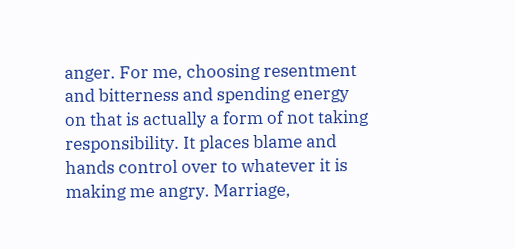anger. For me, choosing resentment and bitterness and spending energy on that is actually a form of not taking responsibility. It places blame and hands control over to whatever it is making me angry. Marriage,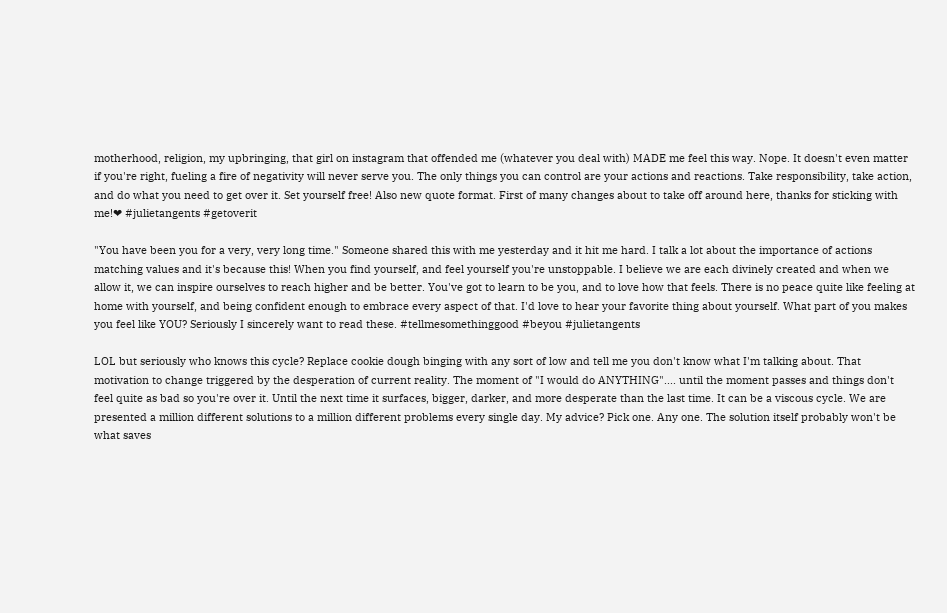motherhood, religion, my upbringing, that girl on instagram that offended me (whatever you deal with) MADE me feel this way. Nope. It doesn't even matter if you're right, fueling a fire of negativity will never serve you. The only things you can control are your actions and reactions. Take responsibility, take action, and do what you need to get over it. Set yourself free! Also new quote format. First of many changes about to take off around here, thanks for sticking with me!❤ #julietangents #getoverit

"You have been you for a very, very long time." Someone shared this with me yesterday and it hit me hard. I talk a lot about the importance of actions matching values and it's because this! When you find yourself, and feel yourself you're unstoppable. I believe we are each divinely created and when we allow it, we can inspire ourselves to reach higher and be better. You've got to learn to be you, and to love how that feels. There is no peace quite like feeling at home with yourself, and being confident enough to embrace every aspect of that. I'd love to hear your favorite thing about yourself. What part of you makes you feel like YOU? Seriously I sincerely want to read these. #tellmesomethinggood #beyou #julietangents

LOL but seriously who knows this cycle? Replace cookie dough binging with any sort of low and tell me you don't know what I'm talking about. That motivation to change triggered by the desperation of current reality. The moment of "I would do ANYTHING".... until the moment passes and things don't feel quite as bad so you're over it. Until the next time it surfaces, bigger, darker, and more desperate than the last time. It can be a viscous cycle. We are presented a million different solutions to a million different problems every single day. My advice? Pick one. Any one. The solution itself probably won't be what saves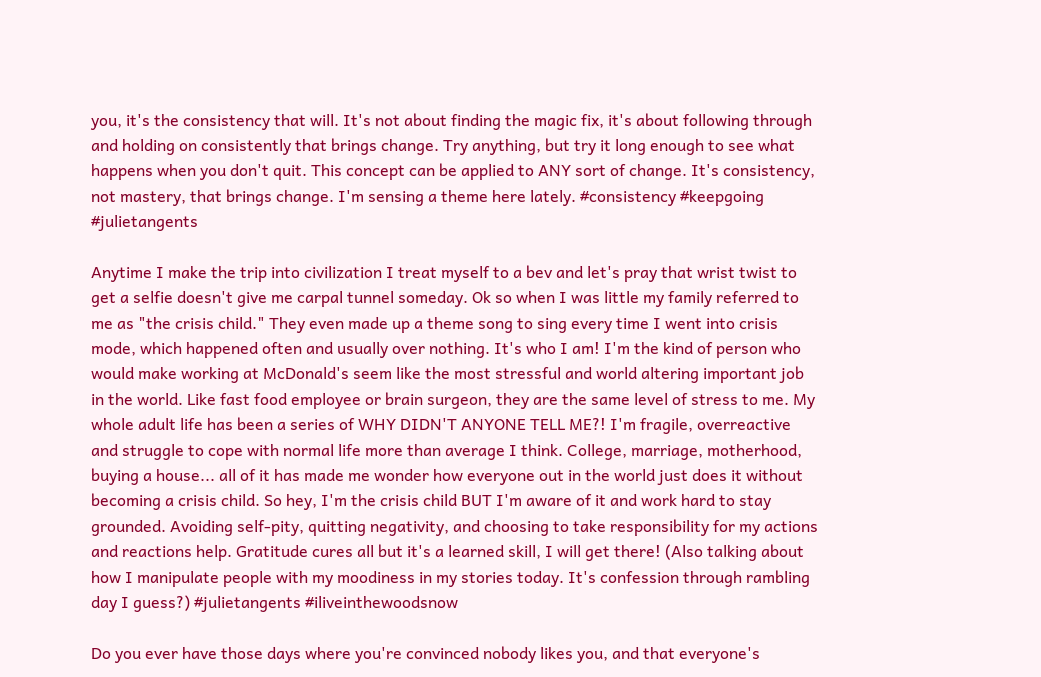you, it's the consistency that will. It's not about finding the magic fix, it's about following through and holding on consistently that brings change. Try anything, but try it long enough to see what happens when you don't quit. This concept can be applied to ANY sort of change. It's consistency, not mastery, that brings change. I'm sensing a theme here lately. #consistency #keepgoing #julietangents

Anytime I make the trip into civilization I treat myself to a bev and let's pray that wrist twist to get a selfie doesn't give me carpal tunnel someday. Ok so when I was little my family referred to me as "the crisis child." They even made up a theme song to sing every time I went into crisis mode, which happened often and usually over nothing. It's who I am! I'm the kind of person who would make working at McDonald's seem like the most stressful and world altering important job in the world. Like fast food employee or brain surgeon, they are the same level of stress to me. My whole adult life has been a series of WHY DIDN'T ANYONE TELL ME?! I'm fragile, overreactive and struggle to cope with normal life more than average I think. College, marriage, motherhood, buying a house... all of it has made me wonder how everyone out in the world just does it without becoming a crisis child. So hey, I'm the crisis child BUT I'm aware of it and work hard to stay grounded. Avoiding self-pity, quitting negativity, and choosing to take responsibility for my actions and reactions help. Gratitude cures all but it's a learned skill, I will get there! (Also talking about how I manipulate people with my moodiness in my stories today. It's confession through rambling day I guess?) #julietangents #iliveinthewoodsnow

Do you ever have those days where you're convinced nobody likes you, and that everyone's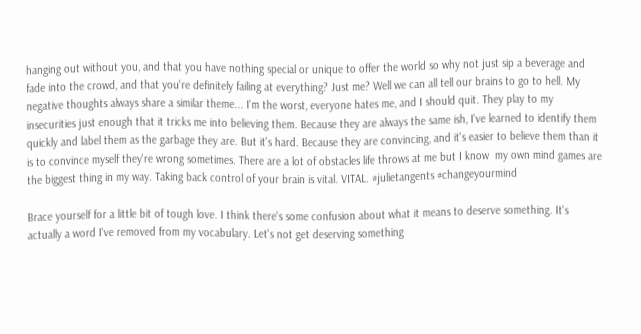hanging out without you, and that you have nothing special or unique to offer the world so why not just sip a beverage and fade into the crowd, and that you're definitely failing at everything? Just me? Well we can all tell our brains to go to hell. My negative thoughts always share a similar theme... I'm the worst, everyone hates me, and I should quit. They play to my insecurities just enough that it tricks me into believing them. Because they are always the same ish, I've learned to identify them quickly and label them as the garbage they are. But it's hard. Because they are convincing, and it's easier to believe them than it is to convince myself they're wrong sometimes. There are a lot of obstacles life throws at me but I know  my own mind games are the biggest thing in my way. Taking back control of your brain is vital. VITAL. #julietangents #changeyourmind

Brace yourself for a little bit of tough love. I think there's some confusion about what it means to deserve something. It's actually a word I've removed from my vocabulary. Let's not get deserving something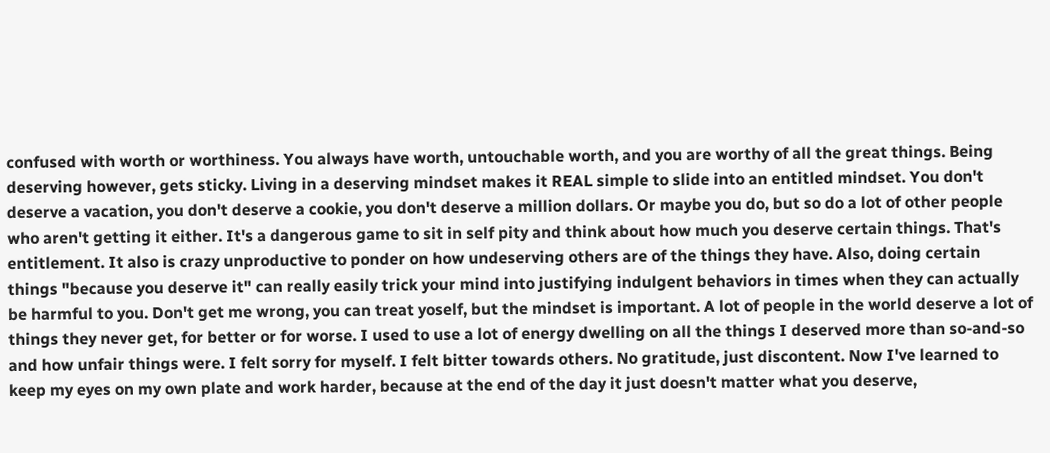confused with worth or worthiness. You always have worth, untouchable worth, and you are worthy of all the great things. Being deserving however, gets sticky. Living in a deserving mindset makes it REAL simple to slide into an entitled mindset. You don't deserve a vacation, you don't deserve a cookie, you don't deserve a million dollars. Or maybe you do, but so do a lot of other people who aren't getting it either. It's a dangerous game to sit in self pity and think about how much you deserve certain things. That's entitlement. It also is crazy unproductive to ponder on how undeserving others are of the things they have. Also, doing certain things "because you deserve it" can really easily trick your mind into justifying indulgent behaviors in times when they can actually be harmful to you. Don't get me wrong, you can treat yoself, but the mindset is important. A lot of people in the world deserve a lot of things they never get, for better or for worse. I used to use a lot of energy dwelling on all the things I deserved more than so-and-so and how unfair things were. I felt sorry for myself. I felt bitter towards others. No gratitude, just discontent. Now I've learned to keep my eyes on my own plate and work harder, because at the end of the day it just doesn't matter what you deserve,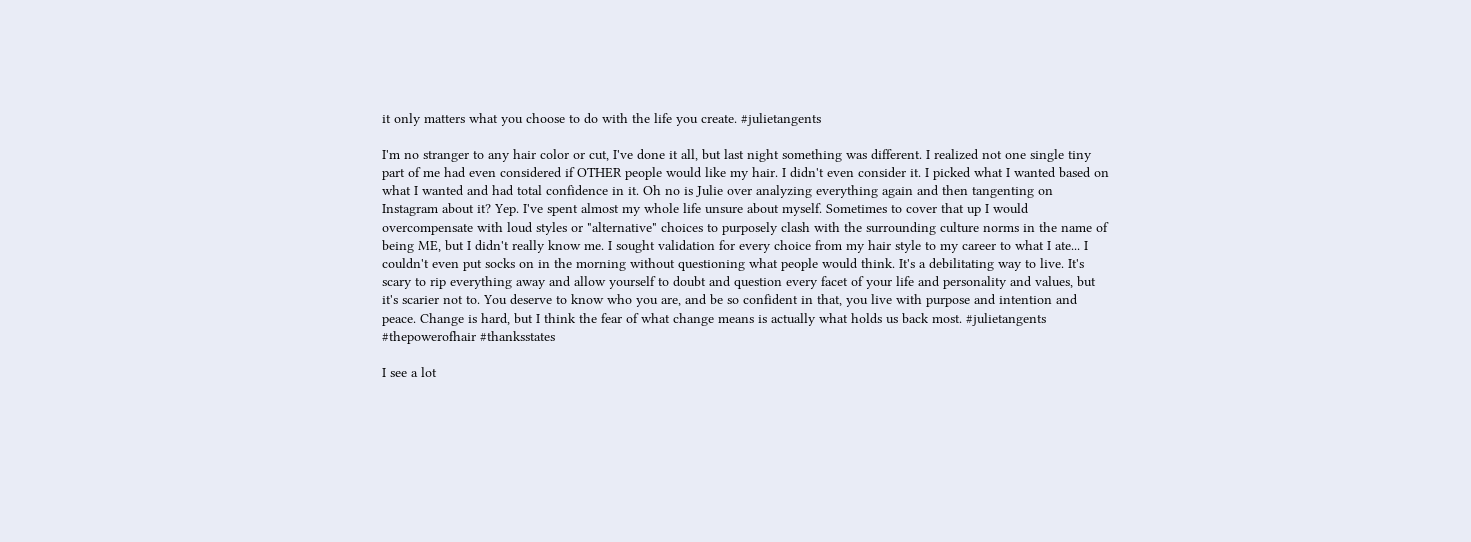it only matters what you choose to do with the life you create. #julietangents

I'm no stranger to any hair color or cut, I've done it all, but last night something was different. I realized not one single tiny part of me had even considered if OTHER people would like my hair. I didn't even consider it. I picked what I wanted based on what I wanted and had total confidence in it. Oh no is Julie over analyzing everything again and then tangenting on Instagram about it? Yep. I've spent almost my whole life unsure about myself. Sometimes to cover that up I would overcompensate with loud styles or "alternative" choices to purposely clash with the surrounding culture norms in the name of being ME, but I didn't really know me. I sought validation for every choice from my hair style to my career to what I ate... I couldn't even put socks on in the morning without questioning what people would think. It's a debilitating way to live. It's scary to rip everything away and allow yourself to doubt and question every facet of your life and personality and values, but it's scarier not to. You deserve to know who you are, and be so confident in that, you live with purpose and intention and peace. Change is hard, but I think the fear of what change means is actually what holds us back most. #julietangents #thepowerofhair #thanksstates

I see a lot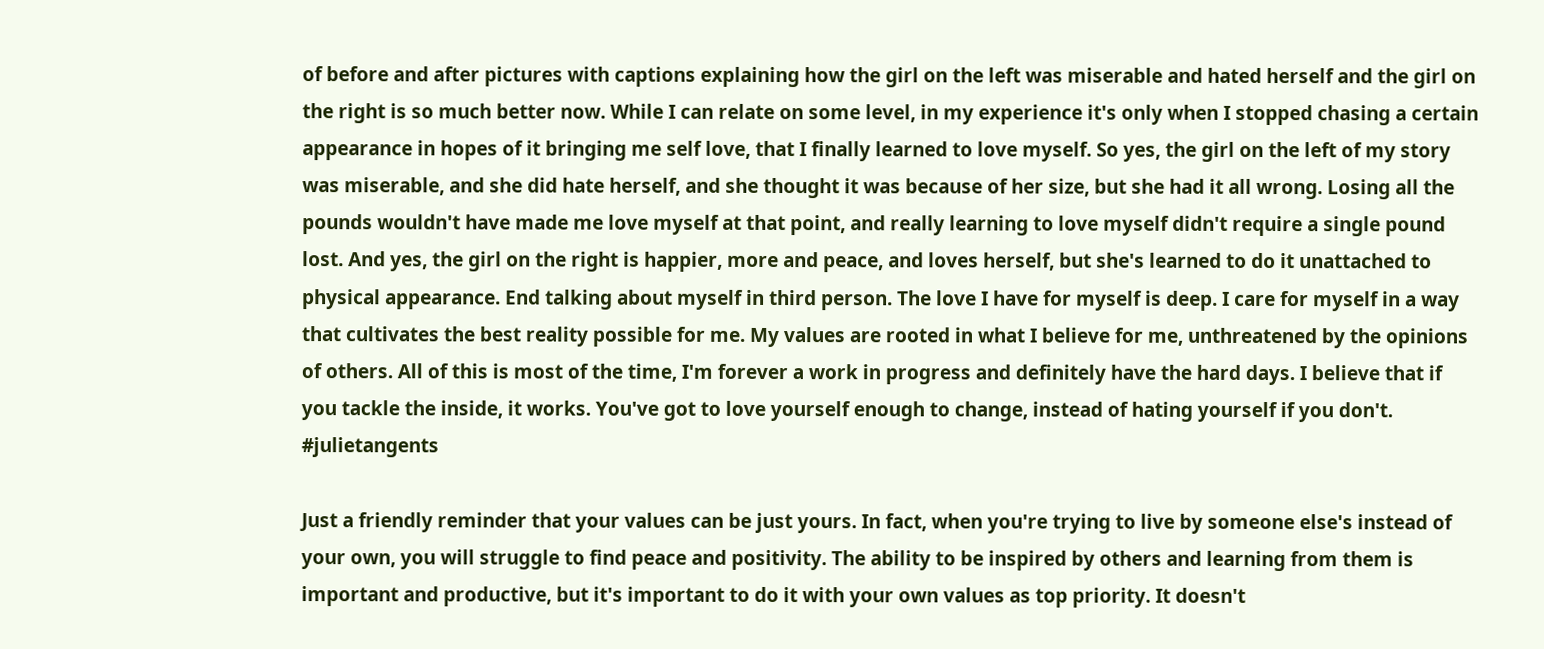of before and after pictures with captions explaining how the girl on the left was miserable and hated herself and the girl on the right is so much better now. While I can relate on some level, in my experience it's only when I stopped chasing a certain appearance in hopes of it bringing me self love, that I finally learned to love myself. So yes, the girl on the left of my story was miserable, and she did hate herself, and she thought it was because of her size, but she had it all wrong. Losing all the pounds wouldn't have made me love myself at that point, and really learning to love myself didn't require a single pound lost. And yes, the girl on the right is happier, more and peace, and loves herself, but she's learned to do it unattached to physical appearance. End talking about myself in third person. The love I have for myself is deep. I care for myself in a way that cultivates the best reality possible for me. My values are rooted in what I believe for me, unthreatened by the opinions of others. All of this is most of the time, I'm forever a work in progress and definitely have the hard days. I believe that if you tackle the inside, it works. You've got to love yourself enough to change, instead of hating yourself if you don't. #julietangents

Just a friendly reminder that your values can be just yours. In fact, when you're trying to live by someone else's instead of your own, you will struggle to find peace and positivity. The ability to be inspired by others and learning from them is important and productive, but it's important to do it with your own values as top priority. It doesn't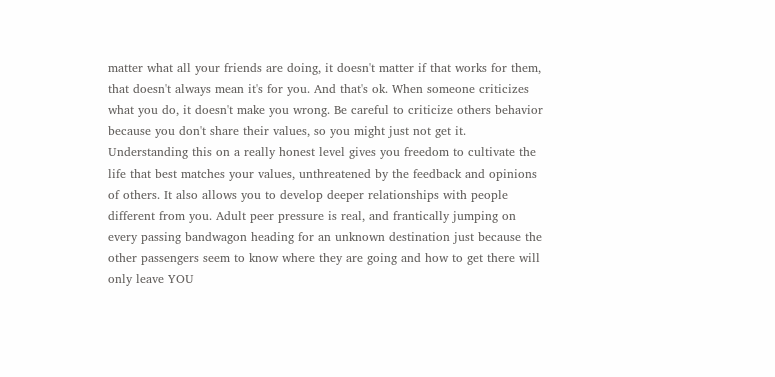matter what all your friends are doing, it doesn't matter if that works for them, that doesn't always mean it's for you. And that's ok. When someone criticizes what you do, it doesn't make you wrong. Be careful to criticize others behavior because you don't share their values, so you might just not get it. Understanding this on a really honest level gives you freedom to cultivate the life that best matches your values, unthreatened by the feedback and opinions of others. It also allows you to develop deeper relationships with people different from you. Adult peer pressure is real, and frantically jumping on every passing bandwagon heading for an unknown destination just because the other passengers seem to know where they are going and how to get there will only leave YOU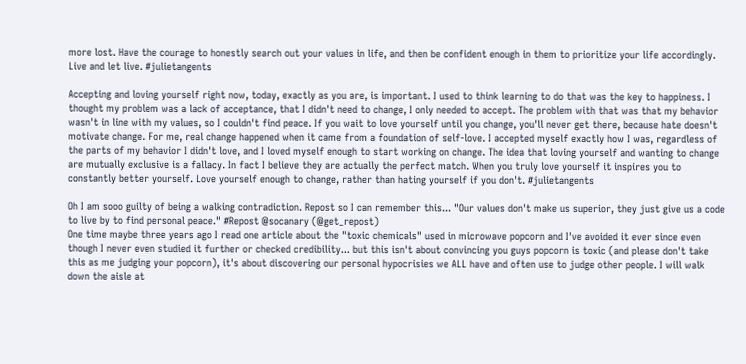more lost. Have the courage to honestly search out your values in life, and then be confident enough in them to prioritize your life accordingly. Live and let live. #julietangents

Accepting and loving yourself right now, today, exactly as you are, is important. I used to think learning to do that was the key to happiness. I thought my problem was a lack of acceptance, that I didn't need to change, I only needed to accept. The problem with that was that my behavior wasn't in line with my values, so I couldn't find peace. If you wait to love yourself until you change, you'll never get there, because hate doesn't motivate change. For me, real change happened when it came from a foundation of self-love. I accepted myself exactly how I was, regardless of the parts of my behavior I didn't love, and I loved myself enough to start working on change. The idea that loving yourself and wanting to change are mutually exclusive is a fallacy. In fact I believe they are actually the perfect match. When you truly love yourself it inspires you to constantly better yourself. Love yourself enough to change, rather than hating yourself if you don't. #julietangents

Oh I am sooo guilty of being a walking contradiction. Repost so I can remember this... "Our values don't make us superior, they just give us a code to live by to find personal peace." #Repost @socanary (@get_repost)
One time maybe three years ago I read one article about the "toxic chemicals" used in microwave popcorn and I've avoided it ever since even though I never even studied it further or checked credibility... but this isn't about convincing you guys popcorn is toxic (and please don't take this as me judging your popcorn), it's about discovering our personal hypocrisies we ALL have and often use to judge other people. I will walk down the aisle at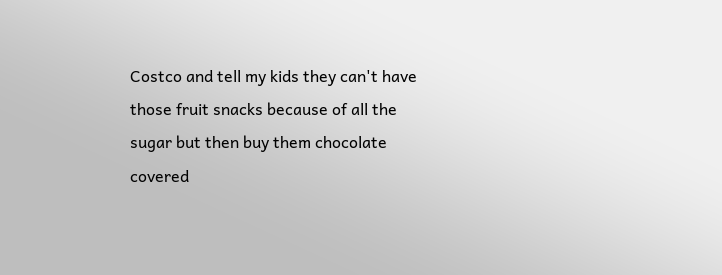Costco and tell my kids they can't have those fruit snacks because of all the sugar but then buy them chocolate covered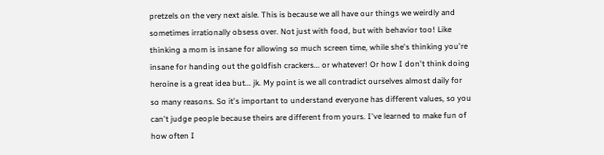pretzels on the very next aisle. This is because we all have our things we weirdly and sometimes irrationally obsess over. Not just with food, but with behavior too! Like thinking a mom is insane for allowing so much screen time, while she's thinking you're insane for handing out the goldfish crackers... or whatever! Or how I don't think doing heroine is a great idea but... jk. My point is we all contradict ourselves almost daily for so many reasons. So it's important to understand everyone has different values, so you can't judge people because theirs are different from yours. I've learned to make fun of how often I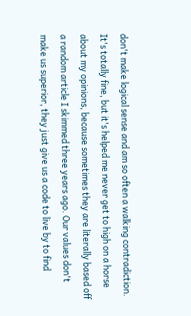don't make logical sense and am so often a walking contradiction. It's totally fine, but it's helped me never get to high on a horse about my opinions, because sometimes they are literally based off a random article I skimmed three years ago. Our values don't make us superior, they just give us a code to live by to find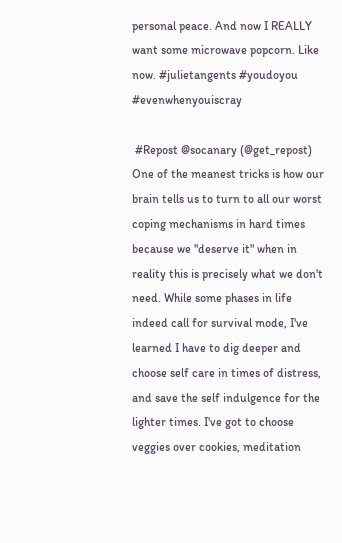personal peace. And now I REALLY want some microwave popcorn. Like now. #julietangents #youdoyou #evenwhenyouiscray

 #Repost @socanary (@get_repost)
One of the meanest tricks is how our brain tells us to turn to all our worst coping mechanisms in hard times because we "deserve it" when in reality this is precisely what we don't need. While some phases in life indeed call for survival mode, I've learned I have to dig deeper and choose self care in times of distress, and save the self indulgence for the lighter times. I've got to choose veggies over cookies, meditation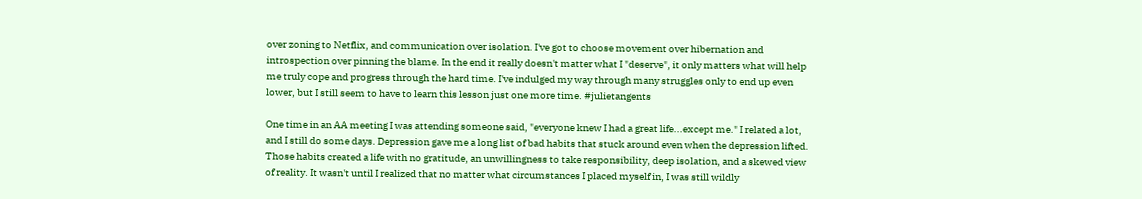over zoning to Netflix, and communication over isolation. I've got to choose movement over hibernation and introspection over pinning the blame. In the end it really doesn't matter what I "deserve", it only matters what will help me truly cope and progress through the hard time. I've indulged my way through many struggles only to end up even lower, but I still seem to have to learn this lesson just one more time. #julietangents

One time in an AA meeting I was attending someone said, "everyone knew I had a great life...except me." I related a lot, and I still do some days. Depression gave me a long list of bad habits that stuck around even when the depression lifted. Those habits created a life with no gratitude, an unwillingness to take responsibility, deep isolation, and a skewed view of reality. It wasn't until I realized that no matter what circumstances I placed myself in, I was still wildly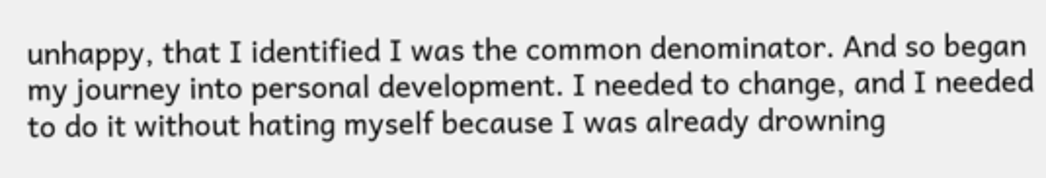unhappy, that I identified I was the common denominator. And so began my journey into personal development. I needed to change, and I needed to do it without hating myself because I was already drowning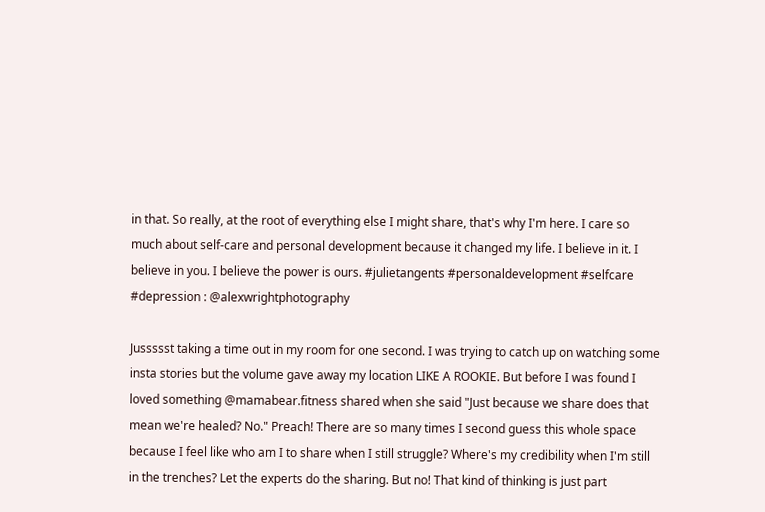in that. So really, at the root of everything else I might share, that's why I'm here. I care so much about self-care and personal development because it changed my life. I believe in it. I believe in you. I believe the power is ours. #julietangents #personaldevelopment #selfcare #depression : @alexwrightphotography

Jussssst taking a time out in my room for one second. I was trying to catch up on watching some insta stories but the volume gave away my location LIKE A ROOKIE. But before I was found I loved something @mamabear.fitness shared when she said "Just because we share does that mean we're healed? No." Preach! There are so many times I second guess this whole space because I feel like who am I to share when I still struggle? Where's my credibility when I'm still in the trenches? Let the experts do the sharing. But no! That kind of thinking is just part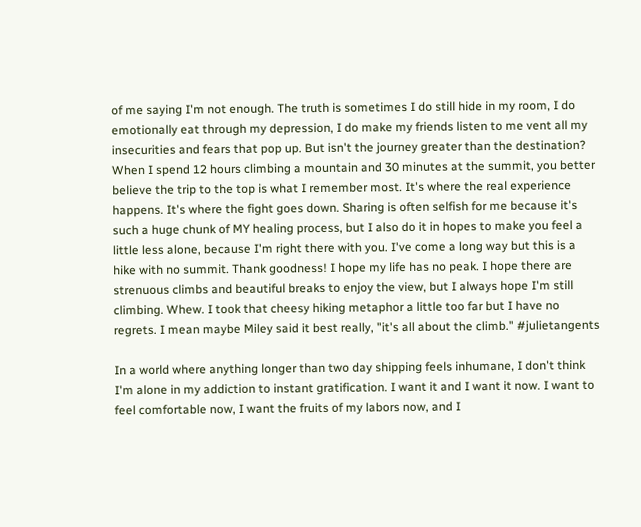of me saying I'm not enough. The truth is sometimes I do still hide in my room, I do emotionally eat through my depression, I do make my friends listen to me vent all my insecurities and fears that pop up. But isn't the journey greater than the destination? When I spend 12 hours climbing a mountain and 30 minutes at the summit, you better believe the trip to the top is what I remember most. It's where the real experience happens. It's where the fight goes down. Sharing is often selfish for me because it's such a huge chunk of MY healing process, but I also do it in hopes to make you feel a little less alone, because I'm right there with you. I've come a long way but this is a hike with no summit. Thank goodness! I hope my life has no peak. I hope there are strenuous climbs and beautiful breaks to enjoy the view, but I always hope I'm still climbing. Whew. I took that cheesy hiking metaphor a little too far but I have no regrets. I mean maybe Miley said it best really, "it's all about the climb." #julietangents

In a world where anything longer than two day shipping feels inhumane, I don't think I'm alone in my addiction to instant gratification. I want it and I want it now. I want to feel comfortable now, I want the fruits of my labors now, and I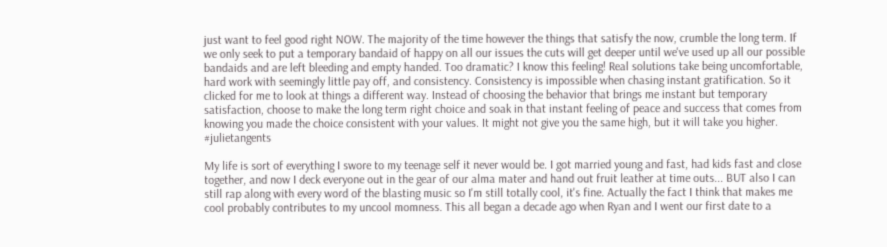just want to feel good right NOW. The majority of the time however the things that satisfy the now, crumble the long term. If we only seek to put a temporary bandaid of happy on all our issues the cuts will get deeper until we've used up all our possible bandaids and are left bleeding and empty handed. Too dramatic? I know this feeling! Real solutions take being uncomfortable, hard work with seemingly little pay off, and consistency. Consistency is impossible when chasing instant gratification. So it clicked for me to look at things a different way. Instead of choosing the behavior that brings me instant but temporary satisfaction, choose to make the long term right choice and soak in that instant feeling of peace and success that comes from knowing you made the choice consistent with your values. It might not give you the same high, but it will take you higher. #julietangents

My life is sort of everything I swore to my teenage self it never would be. I got married young and fast, had kids fast and close together, and now I deck everyone out in the gear of our alma mater and hand out fruit leather at time outs... BUT also I can still rap along with every word of the blasting music so I'm still totally cool, it's fine. Actually the fact I think that makes me cool probably contributes to my uncool momness. This all began a decade ago when Ryan and I went our first date to a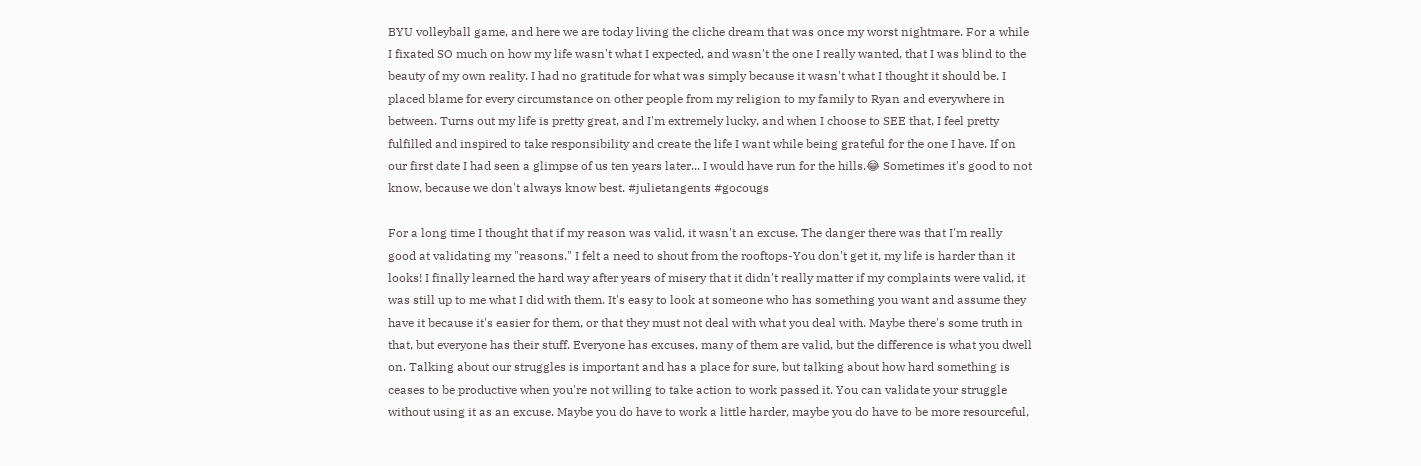BYU volleyball game, and here we are today living the cliche dream that was once my worst nightmare. For a while I fixated SO much on how my life wasn't what I expected, and wasn't the one I really wanted, that I was blind to the beauty of my own reality. I had no gratitude for what was simply because it wasn't what I thought it should be. I placed blame for every circumstance on other people from my religion to my family to Ryan and everywhere in between. Turns out my life is pretty great, and I'm extremely lucky, and when I choose to SEE that, I feel pretty fulfilled and inspired to take responsibility and create the life I want while being grateful for the one I have. If on our first date I had seen a glimpse of us ten years later... I would have run for the hills.😂 Sometimes it's good to not know, because we don't always know best. #julietangents #gocougs

For a long time I thought that if my reason was valid, it wasn't an excuse. The danger there was that I'm really good at validating my "reasons." I felt a need to shout from the rooftops-You don't get it, my life is harder than it looks! I finally learned the hard way after years of misery that it didn't really matter if my complaints were valid, it was still up to me what I did with them. It's easy to look at someone who has something you want and assume they have it because it's easier for them, or that they must not deal with what you deal with. Maybe there's some truth in that, but everyone has their stuff. Everyone has excuses, many of them are valid, but the difference is what you dwell on. Talking about our struggles is important and has a place for sure, but talking about how hard something is ceases to be productive when you're not willing to take action to work passed it. You can validate your struggle without using it as an excuse. Maybe you do have to work a little harder, maybe you do have to be more resourceful,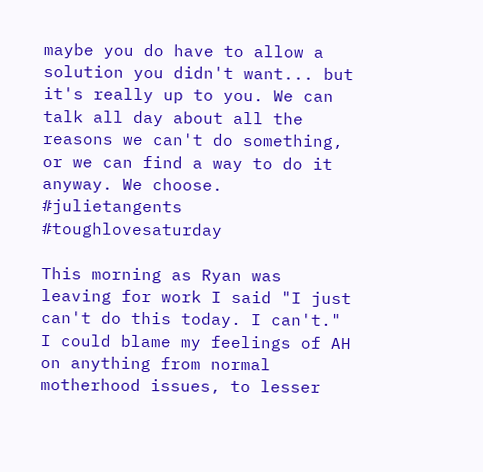maybe you do have to allow a solution you didn't want... but it's really up to you. We can talk all day about all the reasons we can't do something, or we can find a way to do it anyway. We choose. #julietangents #toughlovesaturday

This morning as Ryan was leaving for work I said "I just can't do this today. I can't." I could blame my feelings of AH on anything from normal motherhood issues, to lesser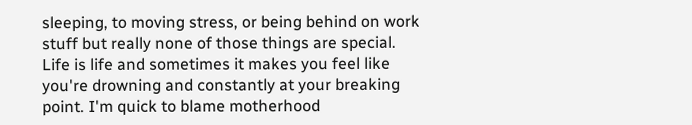sleeping, to moving stress, or being behind on work stuff but really none of those things are special. Life is life and sometimes it makes you feel like you're drowning and constantly at your breaking point. I'm quick to blame motherhood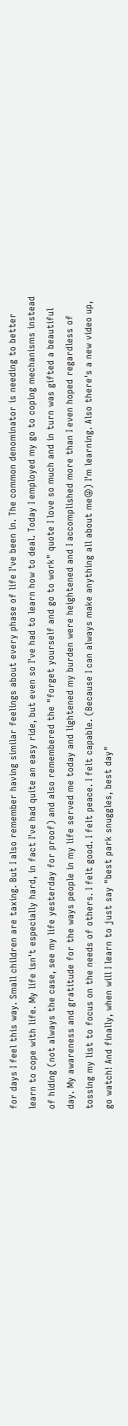for days I feel this way. Small children are taxing. But I also remember having similar feelings about every phase of life I've been in. The common denominator is needing to better learn to cope with life. My life isn't especially hard, in fact I've had quite an easy ride, but even so I've had to learn how to deal. Today I employed my go to coping mechanisms instead of hiding (not always the case, see my life yesterday for proof) and also remembered the "forget yourself and go to work" quote I love so much and in turn was gifted a beautiful day. My awareness and gratitude for the ways people in my life served me today and lightened my burden were heightened and I accomplished more than I even hoped regardless of tossing my list to focus on the needs of others. I felt good. I felt peace. I felt capable. (Because I can always make anything all about me😜) I'm learning. Also there's a new video up, go watch! And finally, when will I learn to just say "best park snuggles, best day"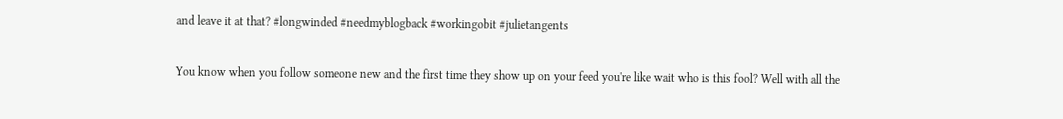and leave it at that? #longwinded #needmyblogback #workingobit #julietangents

You know when you follow someone new and the first time they show up on your feed you're like wait who is this fool? Well with all the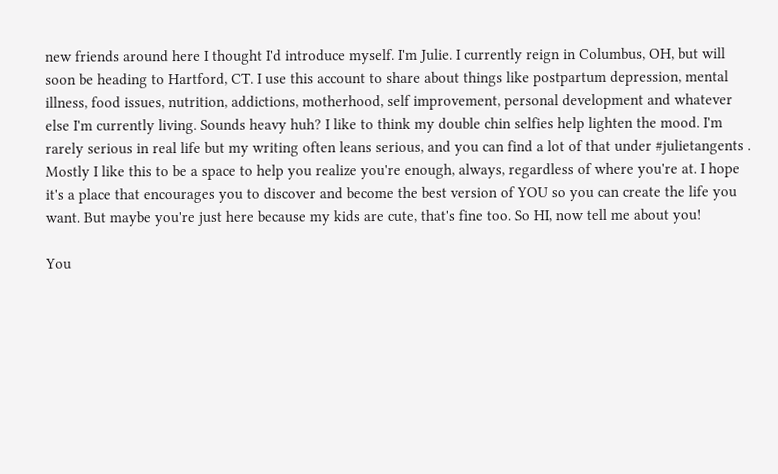new friends around here I thought I'd introduce myself. I'm Julie. I currently reign in Columbus, OH, but will soon be heading to Hartford, CT. I use this account to share about things like postpartum depression, mental illness, food issues, nutrition, addictions, motherhood, self improvement, personal development and whatever else I'm currently living. Sounds heavy huh? I like to think my double chin selfies help lighten the mood. I'm rarely serious in real life but my writing often leans serious, and you can find a lot of that under #julietangents . Mostly I like this to be a space to help you realize you're enough, always, regardless of where you're at. I hope it's a place that encourages you to discover and become the best version of YOU so you can create the life you want. But maybe you're just here because my kids are cute, that's fine too. So HI, now tell me about you!

You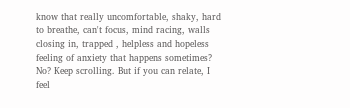know that really uncomfortable, shaky, hard to breathe, can't focus, mind racing, walls closing in, trapped , helpless and hopeless feeling of anxiety that happens sometimes? No? Keep scrolling. But if you can relate, I feel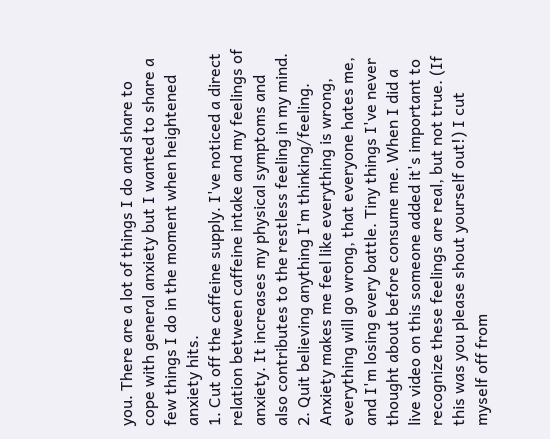you. There are a lot of things I do and share to cope with general anxiety but I wanted to share a few things I do in the moment when heightened anxiety hits.
1. Cut off the caffeine supply. I've noticed a direct relation between caffeine intake and my feelings of anxiety. It increases my physical symptoms and also contributes to the restless feeling in my mind.
2. Quit believing anything I'm thinking/feeling. Anxiety makes me feel like everything is wrong, everything will go wrong, that everyone hates me, and I'm losing every battle. Tiny things I've never thought about before consume me. When I did a live video on this someone added it's important to recognize these feelings are real, but not true. (If this was you please shout yourself out!) I cut myself off from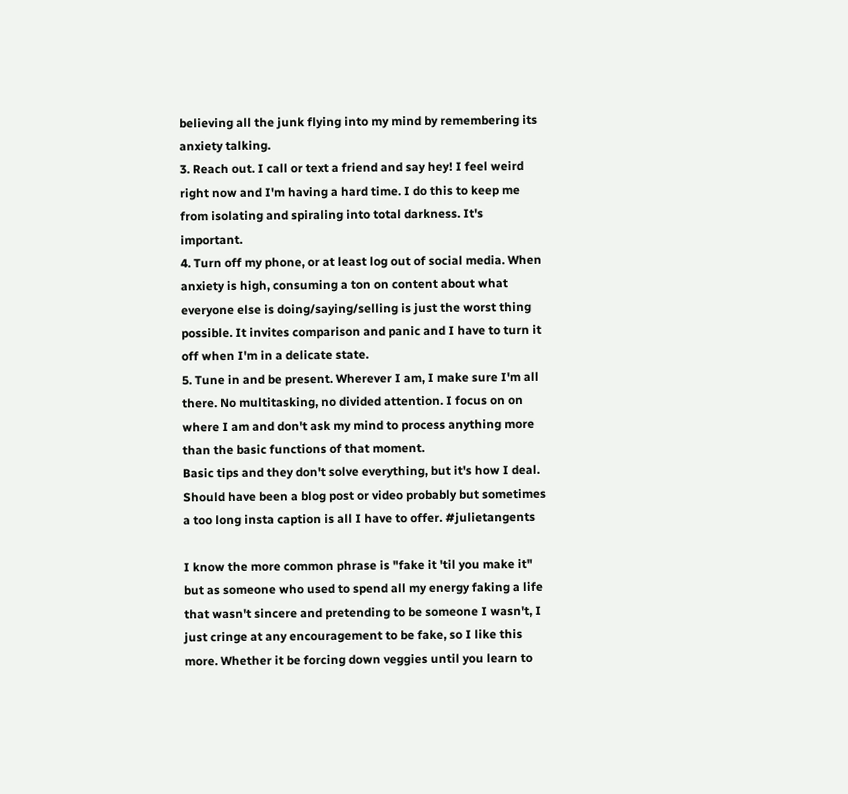believing all the junk flying into my mind by remembering its anxiety talking.
3. Reach out. I call or text a friend and say hey! I feel weird right now and I'm having a hard time. I do this to keep me from isolating and spiraling into total darkness. It's important.
4. Turn off my phone, or at least log out of social media. When anxiety is high, consuming a ton on content about what everyone else is doing/saying/selling is just the worst thing possible. It invites comparison and panic and I have to turn it off when I'm in a delicate state.
5. Tune in and be present. Wherever I am, I make sure I'm all there. No multitasking, no divided attention. I focus on on where I am and don't ask my mind to process anything more than the basic functions of that moment.
Basic tips and they don't solve everything, but it's how I deal. Should have been a blog post or video probably but sometimes a too long insta caption is all I have to offer. #julietangents

I know the more common phrase is "fake it 'til you make it" but as someone who used to spend all my energy faking a life that wasn't sincere and pretending to be someone I wasn't, I just cringe at any encouragement to be fake, so I like this more. Whether it be forcing down veggies until you learn to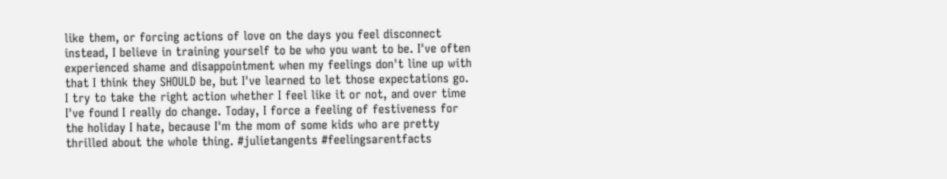like them, or forcing actions of love on the days you feel disconnect instead, I believe in training yourself to be who you want to be. I've often experienced shame and disappointment when my feelings don't line up with that I think they SHOULD be, but I've learned to let those expectations go. I try to take the right action whether I feel like it or not, and over time I've found I really do change. Today, I force a feeling of festiveness for the holiday I hate, because I'm the mom of some kids who are pretty thrilled about the whole thing. #julietangents #feelingsarentfacts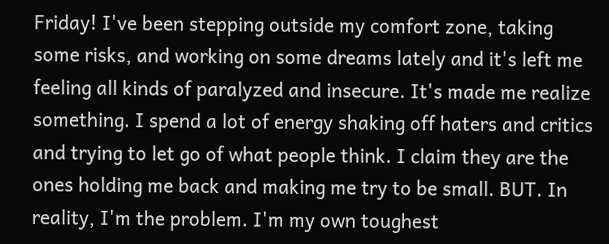Friday! I've been stepping outside my comfort zone, taking some risks, and working on some dreams lately and it's left me feeling all kinds of paralyzed and insecure. It's made me realize something. I spend a lot of energy shaking off haters and critics and trying to let go of what people think. I claim they are the ones holding me back and making me try to be small. BUT. In reality, I'm the problem. I'm my own toughest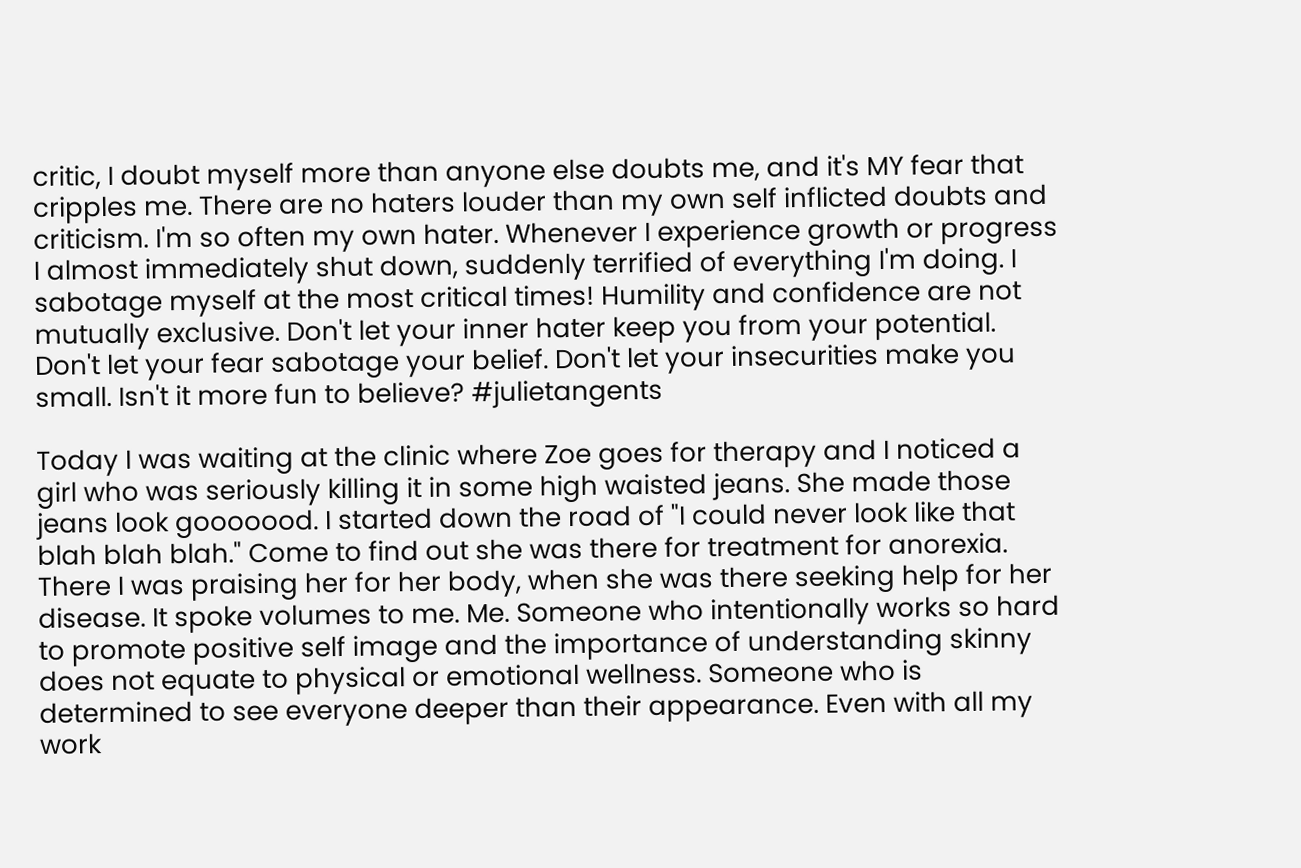critic, I doubt myself more than anyone else doubts me, and it's MY fear that cripples me. There are no haters louder than my own self inflicted doubts and criticism. I'm so often my own hater. Whenever I experience growth or progress I almost immediately shut down, suddenly terrified of everything I'm doing. I sabotage myself at the most critical times! Humility and confidence are not mutually exclusive. Don't let your inner hater keep you from your potential. Don't let your fear sabotage your belief. Don't let your insecurities make you small. Isn't it more fun to believe? #julietangents

Today I was waiting at the clinic where Zoe goes for therapy and I noticed a girl who was seriously killing it in some high waisted jeans. She made those jeans look gooooood. I started down the road of "I could never look like that blah blah blah." Come to find out she was there for treatment for anorexia. There I was praising her for her body, when she was there seeking help for her disease. It spoke volumes to me. Me. Someone who intentionally works so hard to promote positive self image and the importance of understanding skinny does not equate to physical or emotional wellness. Someone who is determined to see everyone deeper than their appearance. Even with all my work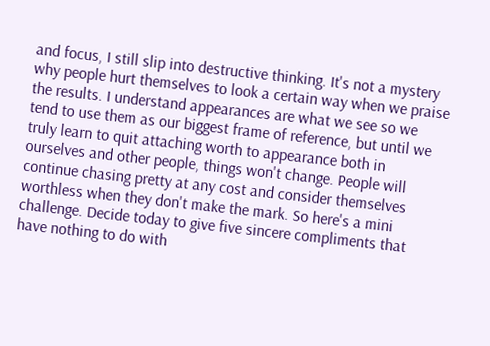and focus, I still slip into destructive thinking. It's not a mystery why people hurt themselves to look a certain way when we praise the results. I understand appearances are what we see so we tend to use them as our biggest frame of reference, but until we truly learn to quit attaching worth to appearance both in ourselves and other people, things won't change. People will continue chasing pretty at any cost and consider themselves worthless when they don't make the mark. So here's a mini challenge. Decide today to give five sincere compliments that have nothing to do with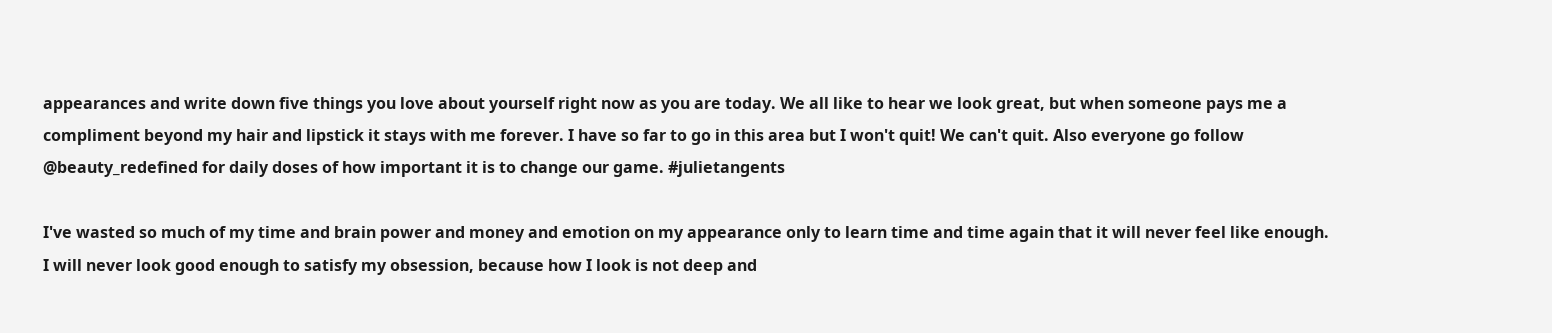appearances and write down five things you love about yourself right now as you are today. We all like to hear we look great, but when someone pays me a compliment beyond my hair and lipstick it stays with me forever. I have so far to go in this area but I won't quit! We can't quit. Also everyone go follow @beauty_redefined for daily doses of how important it is to change our game. #julietangents

I've wasted so much of my time and brain power and money and emotion on my appearance only to learn time and time again that it will never feel like enough. I will never look good enough to satisfy my obsession, because how I look is not deep and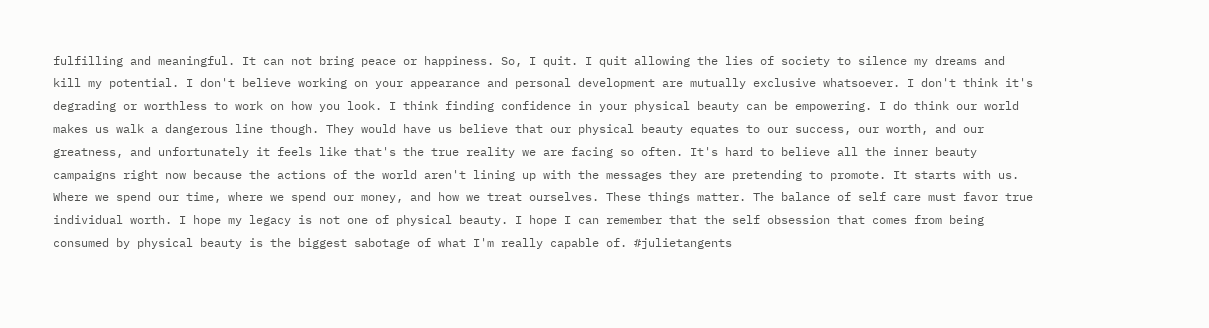fulfilling and meaningful. It can not bring peace or happiness. So, I quit. I quit allowing the lies of society to silence my dreams and kill my potential. I don't believe working on your appearance and personal development are mutually exclusive whatsoever. I don't think it's degrading or worthless to work on how you look. I think finding confidence in your physical beauty can be empowering. I do think our world makes us walk a dangerous line though. They would have us believe that our physical beauty equates to our success, our worth, and our greatness, and unfortunately it feels like that's the true reality we are facing so often. It's hard to believe all the inner beauty campaigns right now because the actions of the world aren't lining up with the messages they are pretending to promote. It starts with us. Where we spend our time, where we spend our money, and how we treat ourselves. These things matter. The balance of self care must favor true individual worth. I hope my legacy is not one of physical beauty. I hope I can remember that the self obsession that comes from being consumed by physical beauty is the biggest sabotage of what I'm really capable of. #julietangents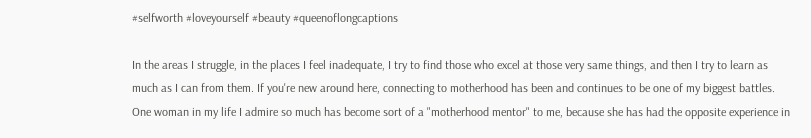#selfworth #loveyourself #beauty #queenoflongcaptions

In the areas I struggle, in the places I feel inadequate, I try to find those who excel at those very same things, and then I try to learn as much as I can from them. If you're new around here, connecting to motherhood has been and continues to be one of my biggest battles. One woman in my life I admire so much has become sort of a "motherhood mentor" to me, because she has had the opposite experience in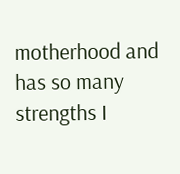motherhood and has so many strengths I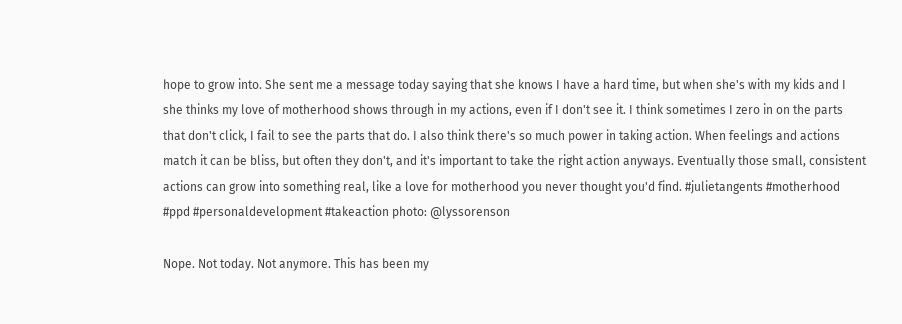hope to grow into. She sent me a message today saying that she knows I have a hard time, but when she's with my kids and I she thinks my love of motherhood shows through in my actions, even if I don't see it. I think sometimes I zero in on the parts that don't click, I fail to see the parts that do. I also think there's so much power in taking action. When feelings and actions match it can be bliss, but often they don't, and it's important to take the right action anyways. Eventually those small, consistent actions can grow into something real, like a love for motherhood you never thought you'd find. #julietangents #motherhood #ppd #personaldevelopment #takeaction photo: @lyssorenson

Nope. Not today. Not anymore. This has been my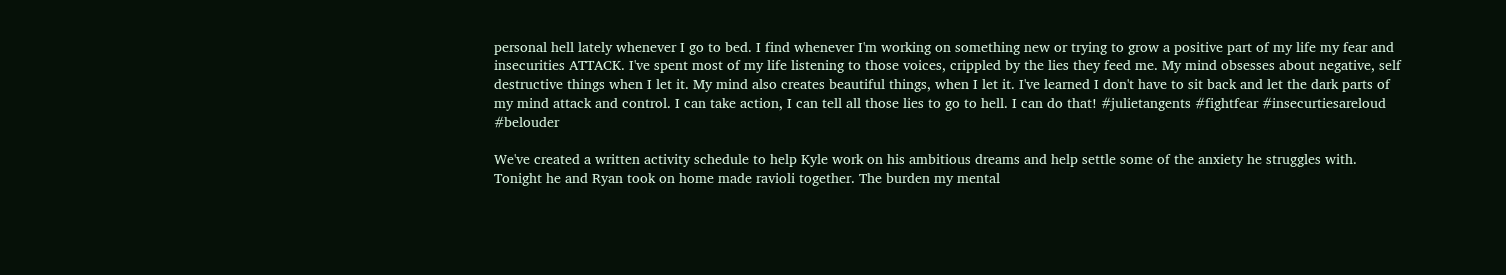personal hell lately whenever I go to bed. I find whenever I'm working on something new or trying to grow a positive part of my life my fear and insecurities ATTACK. I've spent most of my life listening to those voices, crippled by the lies they feed me. My mind obsesses about negative, self destructive things when I let it. My mind also creates beautiful things, when I let it. I've learned I don't have to sit back and let the dark parts of my mind attack and control. I can take action, I can tell all those lies to go to hell. I can do that! #julietangents #fightfear #insecurtiesareloud #belouder

We've created a written activity schedule to help Kyle work on his ambitious dreams and help settle some of the anxiety he struggles with. Tonight he and Ryan took on home made ravioli together. The burden my mental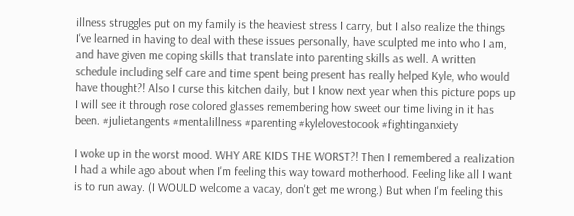illness struggles put on my family is the heaviest stress I carry, but I also realize the things I've learned in having to deal with these issues personally, have sculpted me into who I am, and have given me coping skills that translate into parenting skills as well. A written schedule including self care and time spent being present has really helped Kyle, who would have thought?! Also I curse this kitchen daily, but I know next year when this picture pops up I will see it through rose colored glasses remembering how sweet our time living in it has been. #julietangents #mentalillness #parenting #kylelovestocook #fightinganxiety

I woke up in the worst mood. WHY ARE KIDS THE WORST?! Then I remembered a realization I had a while ago about when I'm feeling this way toward motherhood. Feeling like all I want is to run away. (I WOULD welcome a vacay, don't get me wrong.) But when I'm feeling this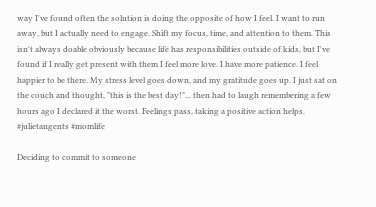way I've found often the solution is doing the opposite of how I feel. I want to run away, but I actually need to engage. Shift my focus, time, and attention to them. This isn't always doable obviously because life has responsibilities outside of kids, but I've found if I really get present with them I feel more love. I have more patience. I feel happier to be there. My stress level goes down, and my gratitude goes up. I just sat on the couch and thought, "this is the best day!"... then had to laugh remembering a few hours ago I declared it the worst. Feelings pass, taking a positive action helps. #julietangents #momlife

Deciding to commit to someone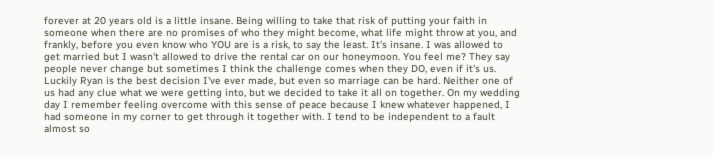forever at 20 years old is a little insane. Being willing to take that risk of putting your faith in someone when there are no promises of who they might become, what life might throw at you, and frankly, before you even know who YOU are is a risk, to say the least. It's insane. I was allowed to get married but I wasn't allowed to drive the rental car on our honeymoon. You feel me? They say people never change but sometimes I think the challenge comes when they DO, even if it's us. Luckily Ryan is the best decision I've ever made, but even so marriage can be hard. Neither one of us had any clue what we were getting into, but we decided to take it all on together. On my wedding day I remember feeling overcome with this sense of peace because I knew whatever happened, I had someone in my corner to get through it together with. I tend to be independent to a fault almost so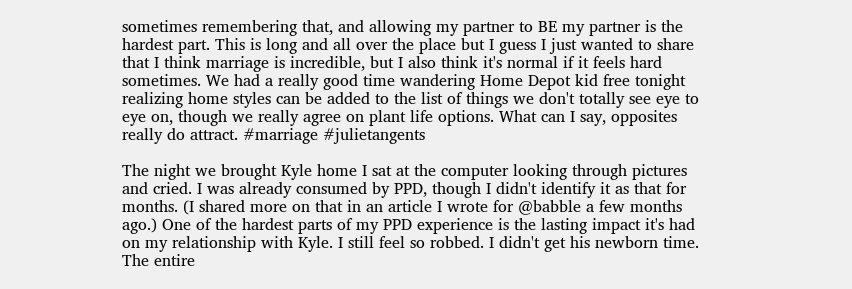sometimes remembering that, and allowing my partner to BE my partner is the hardest part. This is long and all over the place but I guess I just wanted to share that I think marriage is incredible, but I also think it's normal if it feels hard sometimes. We had a really good time wandering Home Depot kid free tonight realizing home styles can be added to the list of things we don't totally see eye to eye on, though we really agree on plant life options. What can I say, opposites really do attract. #marriage #julietangents

The night we brought Kyle home I sat at the computer looking through pictures and cried. I was already consumed by PPD, though I didn't identify it as that for months. (I shared more on that in an article I wrote for @babble a few months ago.) One of the hardest parts of my PPD experience is the lasting impact it's had on my relationship with Kyle. I still feel so robbed. I didn't get his newborn time. The entire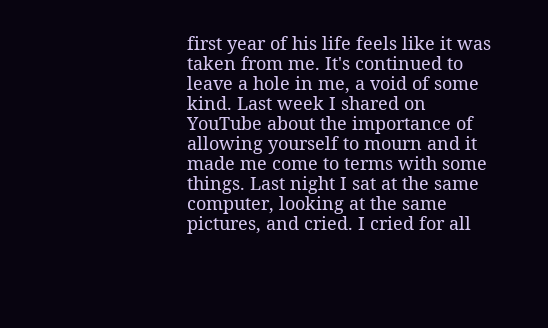first year of his life feels like it was taken from me. It's continued to leave a hole in me, a void of some kind. Last week I shared on YouTube about the importance of allowing yourself to mourn and it made me come to terms with some things. Last night I sat at the same computer, looking at the same pictures, and cried. I cried for all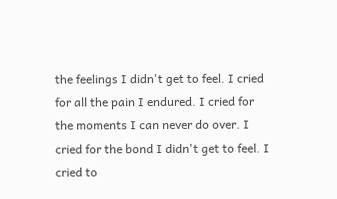the feelings I didn't get to feel. I cried for all the pain I endured. I cried for the moments I can never do over. I cried for the bond I didn't get to feel. I cried to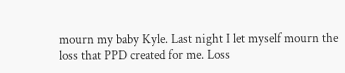mourn my baby Kyle. Last night I let myself mourn the loss that PPD created for me. Loss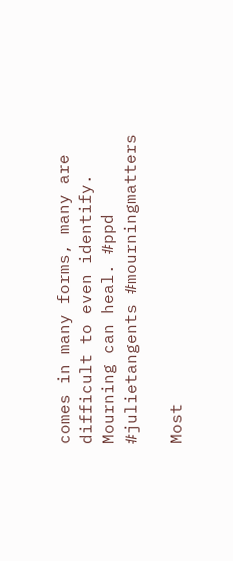comes in many forms, many are difficult to even identify. Mourning can heal. #ppd #julietangents #mourningmatters

Most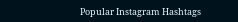Popular Instagram Hashtags